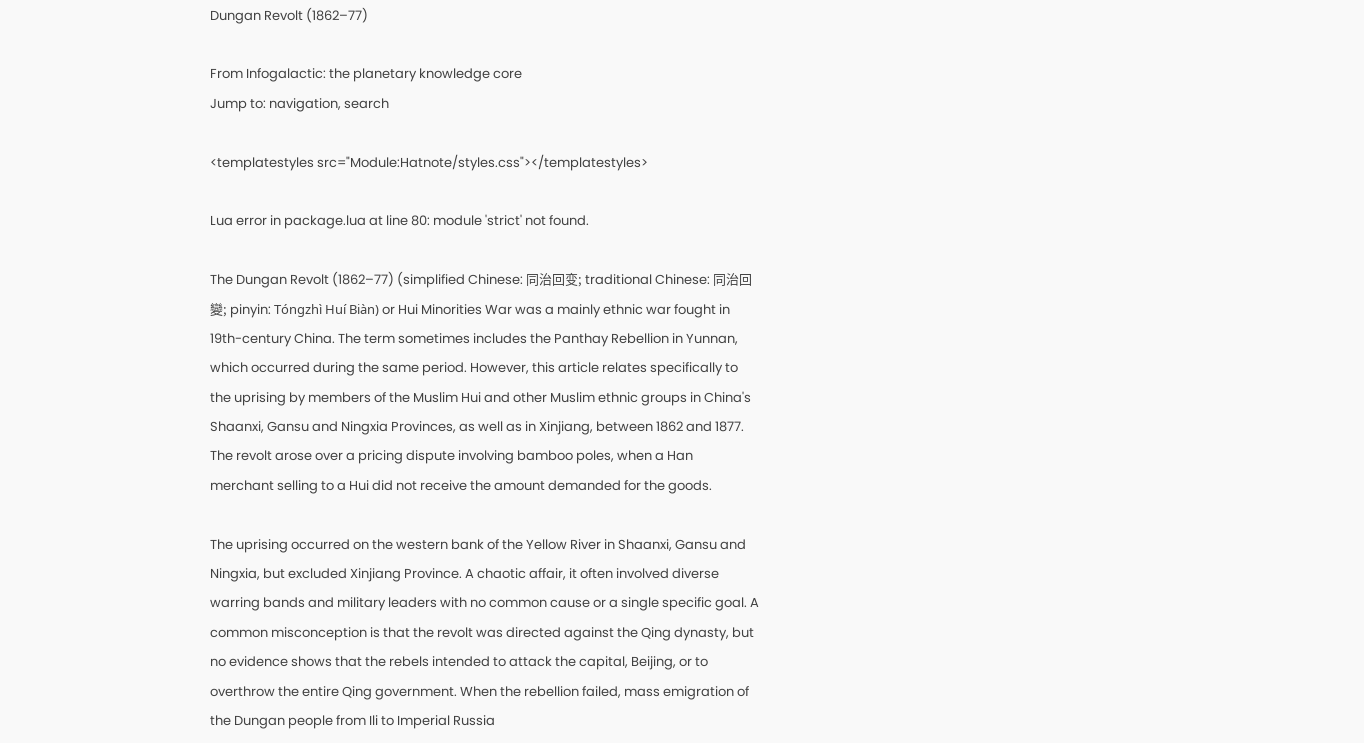Dungan Revolt (1862–77)

From Infogalactic: the planetary knowledge core
Jump to: navigation, search

<templatestyles src="Module:Hatnote/styles.css"></templatestyles>

Lua error in package.lua at line 80: module 'strict' not found.

The Dungan Revolt (1862–77) (simplified Chinese: 同治回变; traditional Chinese: 同治回變; pinyin: Tóngzhì Huí Biàn) or Hui Minorities War was a mainly ethnic war fought in 19th-century China. The term sometimes includes the Panthay Rebellion in Yunnan, which occurred during the same period. However, this article relates specifically to the uprising by members of the Muslim Hui and other Muslim ethnic groups in China's Shaanxi, Gansu and Ningxia Provinces, as well as in Xinjiang, between 1862 and 1877. The revolt arose over a pricing dispute involving bamboo poles, when a Han merchant selling to a Hui did not receive the amount demanded for the goods.

The uprising occurred on the western bank of the Yellow River in Shaanxi, Gansu and Ningxia, but excluded Xinjiang Province. A chaotic affair, it often involved diverse warring bands and military leaders with no common cause or a single specific goal. A common misconception is that the revolt was directed against the Qing dynasty, but no evidence shows that the rebels intended to attack the capital, Beijing, or to overthrow the entire Qing government. When the rebellion failed, mass emigration of the Dungan people from Ili to Imperial Russia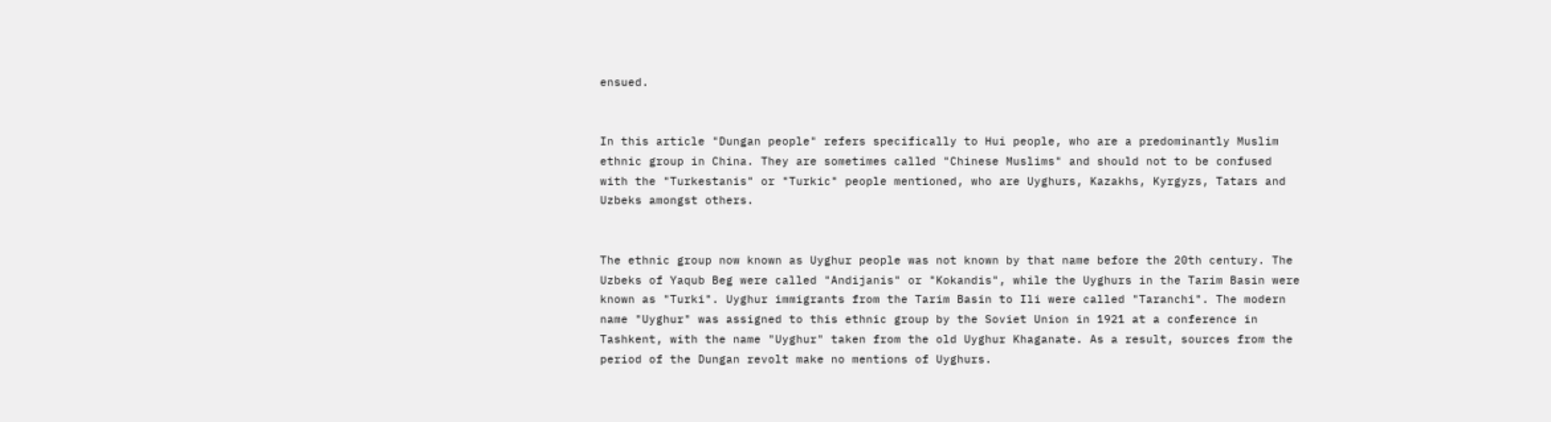ensued.


In this article "Dungan people" refers specifically to Hui people, who are a predominantly Muslim ethnic group in China. They are sometimes called "Chinese Muslims" and should not to be confused with the "Turkestanis" or "Turkic" people mentioned, who are Uyghurs, Kazakhs, Kyrgyzs, Tatars and Uzbeks amongst others.


The ethnic group now known as Uyghur people was not known by that name before the 20th century. The Uzbeks of Yaqub Beg were called "Andijanis" or "Kokandis", while the Uyghurs in the Tarim Basin were known as "Turki". Uyghur immigrants from the Tarim Basin to Ili were called "Taranchi". The modern name "Uyghur" was assigned to this ethnic group by the Soviet Union in 1921 at a conference in Tashkent, with the name "Uyghur" taken from the old Uyghur Khaganate. As a result, sources from the period of the Dungan revolt make no mentions of Uyghurs.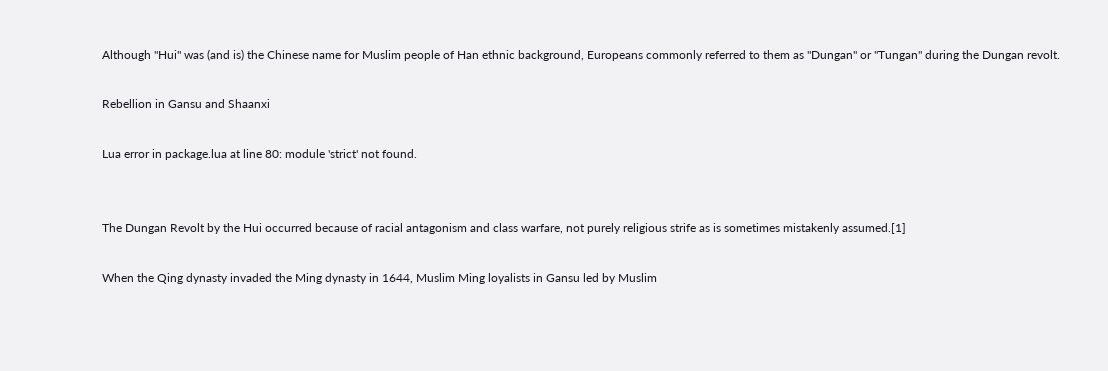Although "Hui" was (and is) the Chinese name for Muslim people of Han ethnic background, Europeans commonly referred to them as "Dungan" or "Tungan" during the Dungan revolt.

Rebellion in Gansu and Shaanxi

Lua error in package.lua at line 80: module 'strict' not found.


The Dungan Revolt by the Hui occurred because of racial antagonism and class warfare, not purely religious strife as is sometimes mistakenly assumed.[1]

When the Qing dynasty invaded the Ming dynasty in 1644, Muslim Ming loyalists in Gansu led by Muslim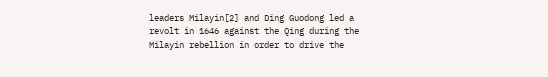leaders Milayin[2] and Ding Guodong led a revolt in 1646 against the Qing during the Milayin rebellion in order to drive the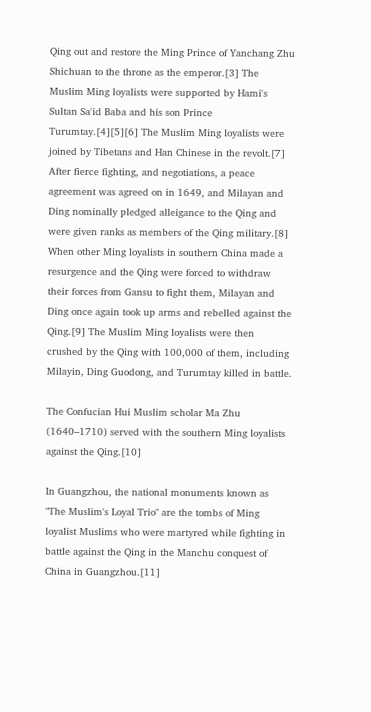Qing out and restore the Ming Prince of Yanchang Zhu Shichuan to the throne as the emperor.[3] The Muslim Ming loyalists were supported by Hami's Sultan Sa'id Baba and his son Prince Turumtay.[4][5][6] The Muslim Ming loyalists were joined by Tibetans and Han Chinese in the revolt.[7] After fierce fighting, and negotiations, a peace agreement was agreed on in 1649, and Milayan and Ding nominally pledged alleigance to the Qing and were given ranks as members of the Qing military.[8] When other Ming loyalists in southern China made a resurgence and the Qing were forced to withdraw their forces from Gansu to fight them, Milayan and Ding once again took up arms and rebelled against the Qing.[9] The Muslim Ming loyalists were then crushed by the Qing with 100,000 of them, including Milayin, Ding Guodong, and Turumtay killed in battle.

The Confucian Hui Muslim scholar Ma Zhu (1640–1710) served with the southern Ming loyalists against the Qing.[10]

In Guangzhou, the national monuments known as "The Muslim's Loyal Trio" are the tombs of Ming loyalist Muslims who were martyred while fighting in battle against the Qing in the Manchu conquest of China in Guangzhou.[11]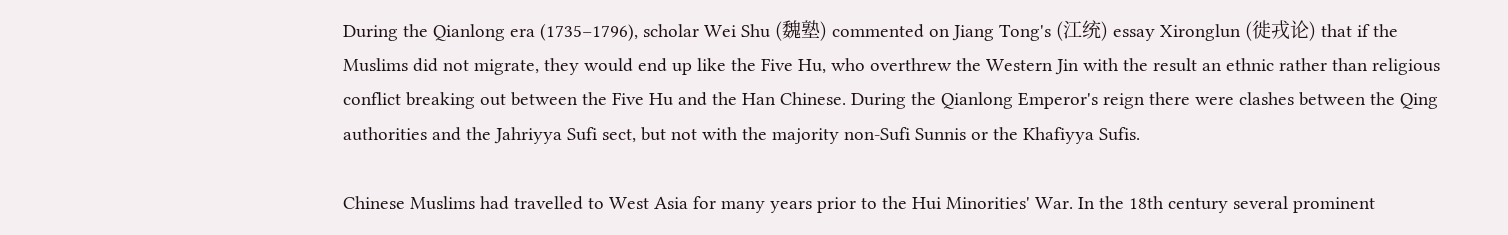During the Qianlong era (1735–1796), scholar Wei Shu (魏塾) commented on Jiang Tong's (江统) essay Xironglun (徙戎论) that if the Muslims did not migrate, they would end up like the Five Hu, who overthrew the Western Jin with the result an ethnic rather than religious conflict breaking out between the Five Hu and the Han Chinese. During the Qianlong Emperor's reign there were clashes between the Qing authorities and the Jahriyya Sufi sect, but not with the majority non-Sufi Sunnis or the Khafiyya Sufis.

Chinese Muslims had travelled to West Asia for many years prior to the Hui Minorities' War. In the 18th century several prominent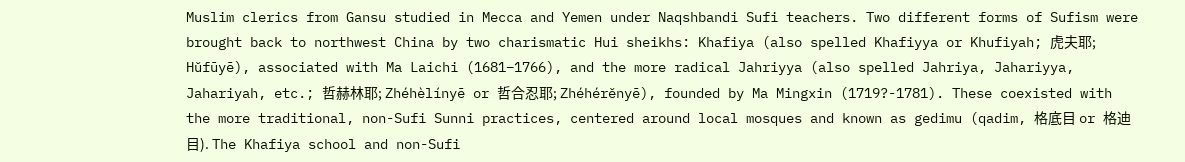Muslim clerics from Gansu studied in Mecca and Yemen under Naqshbandi Sufi teachers. Two different forms of Sufism were brought back to northwest China by two charismatic Hui sheikhs: Khafiya (also spelled Khafiyya or Khufiyah; 虎夫耶; Hǔfūyē), associated with Ma Laichi (1681–1766), and the more radical Jahriyya (also spelled Jahriya, Jahariyya, Jahariyah, etc.; 哲赫林耶; Zhéhèlínyē or 哲合忍耶; Zhéhérěnyē), founded by Ma Mingxin (1719?-1781). These coexisted with the more traditional, non-Sufi Sunni practices, centered around local mosques and known as gedimu (qadim, 格底目 or 格迪目). The Khafiya school and non-Sufi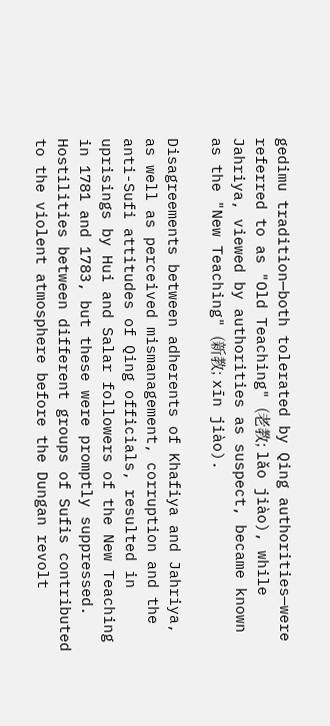gedimu tradition—both tolerated by Qing authorities—were referred to as "Old Teaching" (老教; lǎo jiào), while Jahriya, viewed by authorities as suspect, became known as the "New Teaching" (新教; xīn jiào).

Disagreements between adherents of Khafiya and Jahriya, as well as perceived mismanagement, corruption and the anti-Sufi attitudes of Qing officials, resulted in uprisings by Hui and Salar followers of the New Teaching in 1781 and 1783, but these were promptly suppressed. Hostilities between different groups of Sufis contributed to the violent atmosphere before the Dungan revolt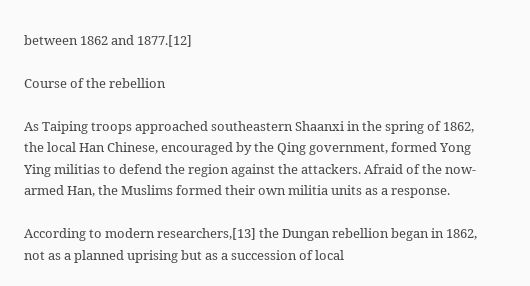between 1862 and 1877.[12]

Course of the rebellion

As Taiping troops approached southeastern Shaanxi in the spring of 1862, the local Han Chinese, encouraged by the Qing government, formed Yong Ying militias to defend the region against the attackers. Afraid of the now-armed Han, the Muslims formed their own militia units as a response.

According to modern researchers,[13] the Dungan rebellion began in 1862, not as a planned uprising but as a succession of local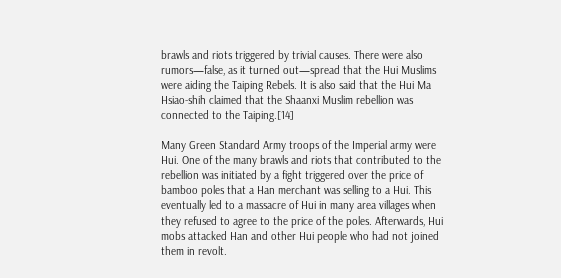brawls and riots triggered by trivial causes. There were also rumors—false, as it turned out—spread that the Hui Muslims were aiding the Taiping Rebels. It is also said that the Hui Ma Hsiao-shih claimed that the Shaanxi Muslim rebellion was connected to the Taiping.[14]

Many Green Standard Army troops of the Imperial army were Hui. One of the many brawls and riots that contributed to the rebellion was initiated by a fight triggered over the price of bamboo poles that a Han merchant was selling to a Hui. This eventually led to a massacre of Hui in many area villages when they refused to agree to the price of the poles. Afterwards, Hui mobs attacked Han and other Hui people who had not joined them in revolt.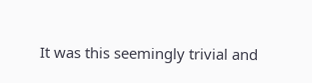It was this seemingly trivial and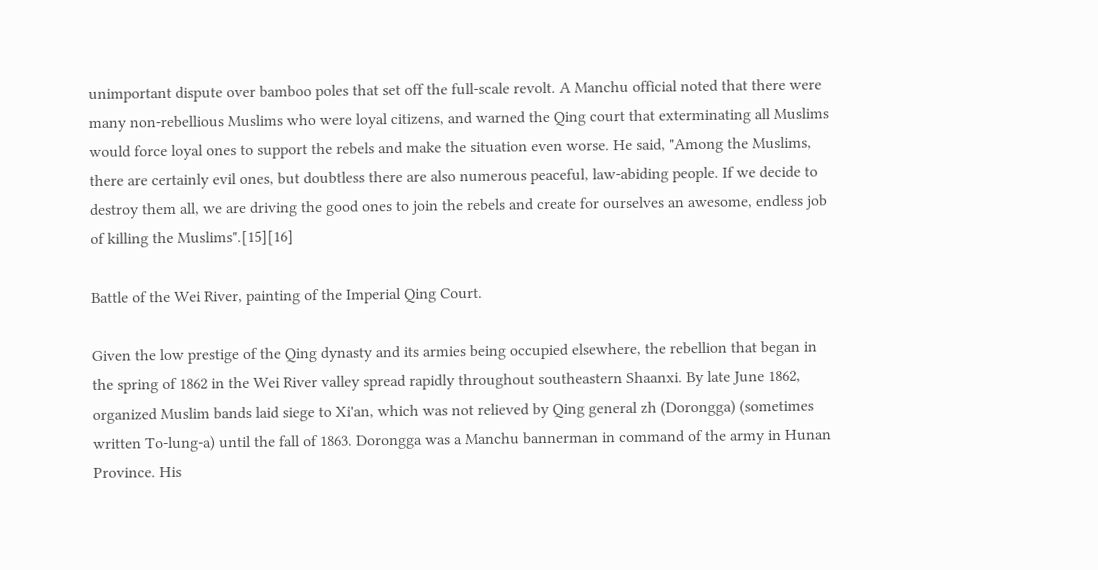unimportant dispute over bamboo poles that set off the full-scale revolt. A Manchu official noted that there were many non-rebellious Muslims who were loyal citizens, and warned the Qing court that exterminating all Muslims would force loyal ones to support the rebels and make the situation even worse. He said, "Among the Muslims, there are certainly evil ones, but doubtless there are also numerous peaceful, law-abiding people. If we decide to destroy them all, we are driving the good ones to join the rebels and create for ourselves an awesome, endless job of killing the Muslims".[15][16]

Battle of the Wei River, painting of the Imperial Qing Court.

Given the low prestige of the Qing dynasty and its armies being occupied elsewhere, the rebellion that began in the spring of 1862 in the Wei River valley spread rapidly throughout southeastern Shaanxi. By late June 1862, organized Muslim bands laid siege to Xi'an, which was not relieved by Qing general zh (Dorongga) (sometimes written To-lung-a) until the fall of 1863. Dorongga was a Manchu bannerman in command of the army in Hunan Province. His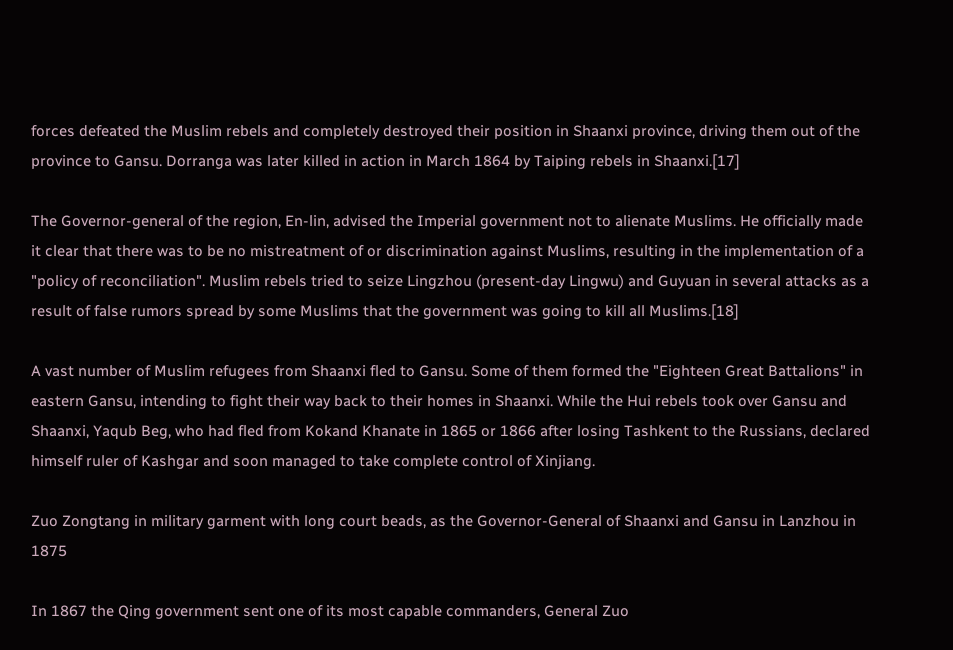forces defeated the Muslim rebels and completely destroyed their position in Shaanxi province, driving them out of the province to Gansu. Dorranga was later killed in action in March 1864 by Taiping rebels in Shaanxi.[17]

The Governor-general of the region, En-lin, advised the Imperial government not to alienate Muslims. He officially made it clear that there was to be no mistreatment of or discrimination against Muslims, resulting in the implementation of a "policy of reconciliation". Muslim rebels tried to seize Lingzhou (present-day Lingwu) and Guyuan in several attacks as a result of false rumors spread by some Muslims that the government was going to kill all Muslims.[18]

A vast number of Muslim refugees from Shaanxi fled to Gansu. Some of them formed the "Eighteen Great Battalions" in eastern Gansu, intending to fight their way back to their homes in Shaanxi. While the Hui rebels took over Gansu and Shaanxi, Yaqub Beg, who had fled from Kokand Khanate in 1865 or 1866 after losing Tashkent to the Russians, declared himself ruler of Kashgar and soon managed to take complete control of Xinjiang.

Zuo Zongtang in military garment with long court beads, as the Governor-General of Shaanxi and Gansu in Lanzhou in 1875

In 1867 the Qing government sent one of its most capable commanders, General Zuo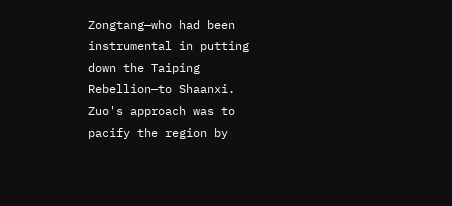Zongtang—who had been instrumental in putting down the Taiping Rebellion—to Shaanxi. Zuo's approach was to pacify the region by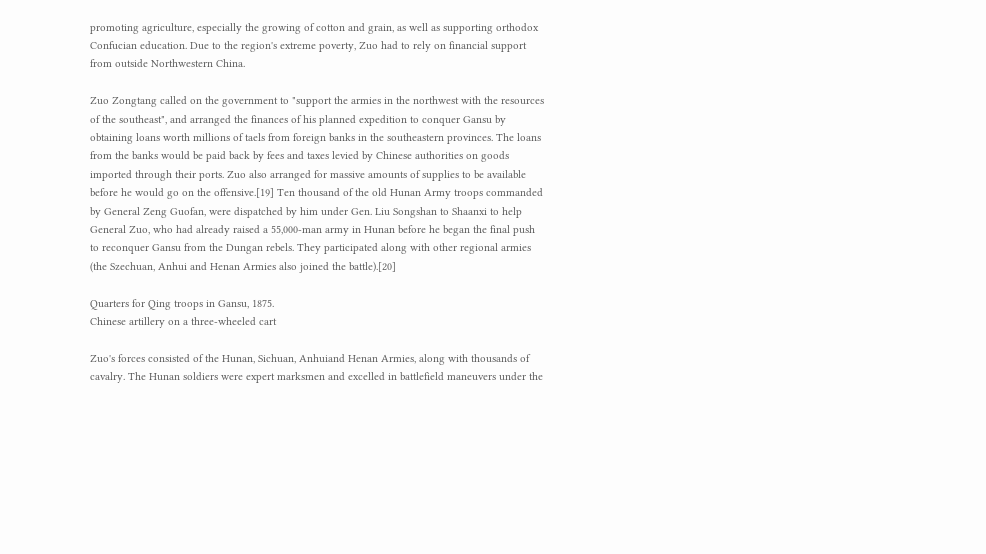promoting agriculture, especially the growing of cotton and grain, as well as supporting orthodox Confucian education. Due to the region's extreme poverty, Zuo had to rely on financial support from outside Northwestern China.

Zuo Zongtang called on the government to "support the armies in the northwest with the resources of the southeast", and arranged the finances of his planned expedition to conquer Gansu by obtaining loans worth millions of taels from foreign banks in the southeastern provinces. The loans from the banks would be paid back by fees and taxes levied by Chinese authorities on goods imported through their ports. Zuo also arranged for massive amounts of supplies to be available before he would go on the offensive.[19] Ten thousand of the old Hunan Army troops commanded by General Zeng Guofan, were dispatched by him under Gen. Liu Songshan to Shaanxi to help General Zuo, who had already raised a 55,000-man army in Hunan before he began the final push to reconquer Gansu from the Dungan rebels. They participated along with other regional armies (the Szechuan, Anhui and Henan Armies also joined the battle).[20]

Quarters for Qing troops in Gansu, 1875.
Chinese artillery on a three-wheeled cart

Zuo's forces consisted of the Hunan, Sichuan, Anhuiand Henan Armies, along with thousands of cavalry. The Hunan soldiers were expert marksmen and excelled in battlefield maneuvers under the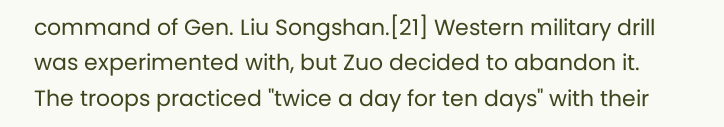command of Gen. Liu Songshan.[21] Western military drill was experimented with, but Zuo decided to abandon it. The troops practiced "twice a day for ten days" with their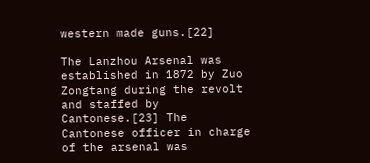western made guns.[22]

The Lanzhou Arsenal was established in 1872 by Zuo Zongtang during the revolt and staffed by Cantonese.[23] The Cantonese officer in charge of the arsenal was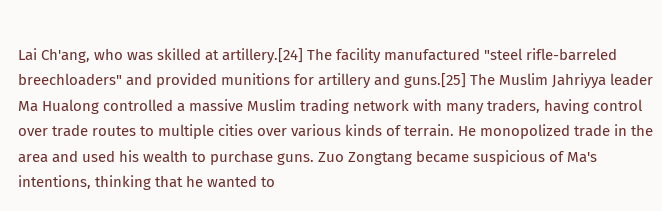Lai Ch'ang, who was skilled at artillery.[24] The facility manufactured "steel rifle-barreled breechloaders" and provided munitions for artillery and guns.[25] The Muslim Jahriyya leader Ma Hualong controlled a massive Muslim trading network with many traders, having control over trade routes to multiple cities over various kinds of terrain. He monopolized trade in the area and used his wealth to purchase guns. Zuo Zongtang became suspicious of Ma's intentions, thinking that he wanted to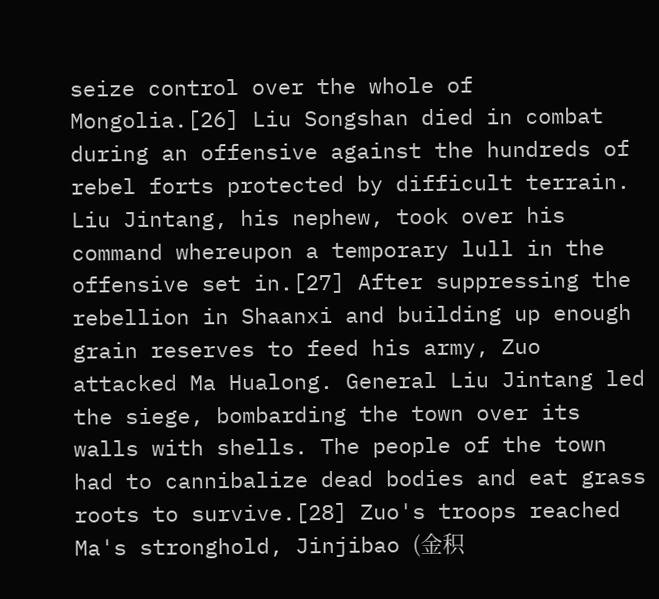seize control over the whole of Mongolia.[26] Liu Songshan died in combat during an offensive against the hundreds of rebel forts protected by difficult terrain. Liu Jintang, his nephew, took over his command whereupon a temporary lull in the offensive set in.[27] After suppressing the rebellion in Shaanxi and building up enough grain reserves to feed his army, Zuo attacked Ma Hualong. General Liu Jintang led the siege, bombarding the town over its walls with shells. The people of the town had to cannibalize dead bodies and eat grass roots to survive.[28] Zuo's troops reached Ma's stronghold, Jinjibao (金积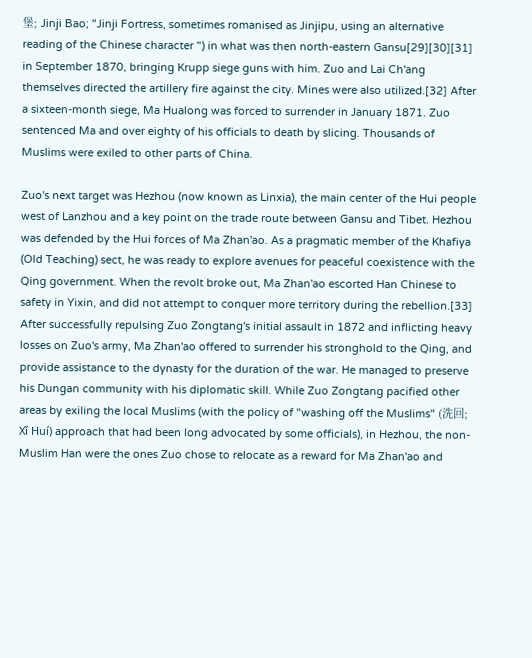堡; Jinji Bao; "Jinji Fortress, sometimes romanised as Jinjipu, using an alternative reading of the Chinese character ") in what was then north-eastern Gansu[29][30][31] in September 1870, bringing Krupp siege guns with him. Zuo and Lai Ch'ang themselves directed the artillery fire against the city. Mines were also utilized.[32] After a sixteen-month siege, Ma Hualong was forced to surrender in January 1871. Zuo sentenced Ma and over eighty of his officials to death by slicing. Thousands of Muslims were exiled to other parts of China.

Zuo's next target was Hezhou (now known as Linxia), the main center of the Hui people west of Lanzhou and a key point on the trade route between Gansu and Tibet. Hezhou was defended by the Hui forces of Ma Zhan'ao. As a pragmatic member of the Khafiya (Old Teaching) sect, he was ready to explore avenues for peaceful coexistence with the Qing government. When the revolt broke out, Ma Zhan'ao escorted Han Chinese to safety in Yixin, and did not attempt to conquer more territory during the rebellion.[33] After successfully repulsing Zuo Zongtang's initial assault in 1872 and inflicting heavy losses on Zuo's army, Ma Zhan'ao offered to surrender his stronghold to the Qing, and provide assistance to the dynasty for the duration of the war. He managed to preserve his Dungan community with his diplomatic skill. While Zuo Zongtang pacified other areas by exiling the local Muslims (with the policy of "washing off the Muslims" (洗回; Xǐ Huí) approach that had been long advocated by some officials), in Hezhou, the non-Muslim Han were the ones Zuo chose to relocate as a reward for Ma Zhan'ao and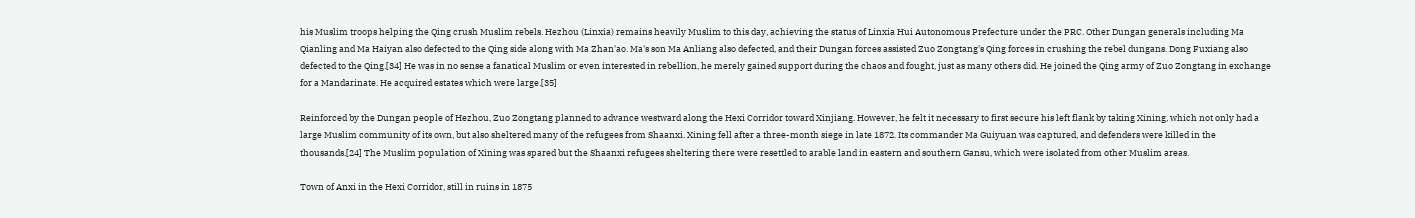his Muslim troops helping the Qing crush Muslim rebels. Hezhou (Linxia) remains heavily Muslim to this day, achieving the status of Linxia Hui Autonomous Prefecture under the PRC. Other Dungan generals including Ma Qianling and Ma Haiyan also defected to the Qing side along with Ma Zhan'ao. Ma's son Ma Anliang also defected, and their Dungan forces assisted Zuo Zongtang's Qing forces in crushing the rebel dungans. Dong Fuxiang also defected to the Qing.[34] He was in no sense a fanatical Muslim or even interested in rebellion, he merely gained support during the chaos and fought, just as many others did. He joined the Qing army of Zuo Zongtang in exchange for a Mandarinate. He acquired estates which were large.[35]

Reinforced by the Dungan people of Hezhou, Zuo Zongtang planned to advance westward along the Hexi Corridor toward Xinjiang. However, he felt it necessary to first secure his left flank by taking Xining, which not only had a large Muslim community of its own, but also sheltered many of the refugees from Shaanxi. Xining fell after a three-month siege in late 1872. Its commander Ma Guiyuan was captured, and defenders were killed in the thousands.[24] The Muslim population of Xining was spared but the Shaanxi refugees sheltering there were resettled to arable land in eastern and southern Gansu, which were isolated from other Muslim areas.

Town of Anxi in the Hexi Corridor, still in ruins in 1875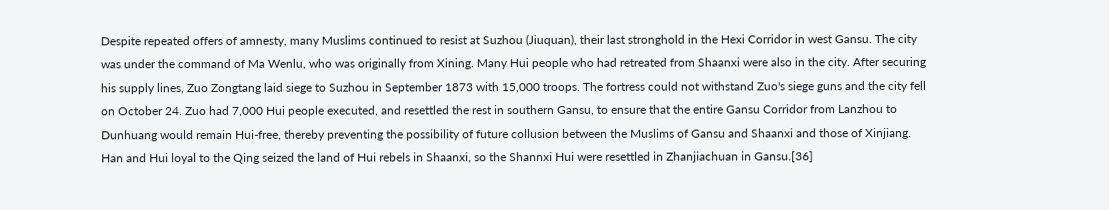Despite repeated offers of amnesty, many Muslims continued to resist at Suzhou (Jiuquan), their last stronghold in the Hexi Corridor in west Gansu. The city was under the command of Ma Wenlu, who was originally from Xining. Many Hui people who had retreated from Shaanxi were also in the city. After securing his supply lines, Zuo Zongtang laid siege to Suzhou in September 1873 with 15,000 troops. The fortress could not withstand Zuo's siege guns and the city fell on October 24. Zuo had 7,000 Hui people executed, and resettled the rest in southern Gansu, to ensure that the entire Gansu Corridor from Lanzhou to Dunhuang would remain Hui-free, thereby preventing the possibility of future collusion between the Muslims of Gansu and Shaanxi and those of Xinjiang. Han and Hui loyal to the Qing seized the land of Hui rebels in Shaanxi, so the Shannxi Hui were resettled in Zhanjiachuan in Gansu.[36]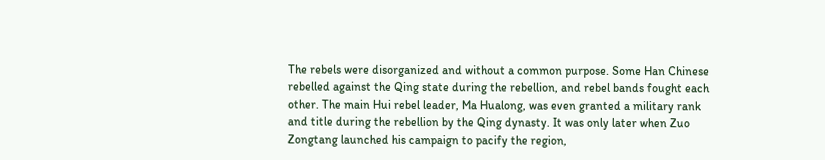The rebels were disorganized and without a common purpose. Some Han Chinese rebelled against the Qing state during the rebellion, and rebel bands fought each other. The main Hui rebel leader, Ma Hualong, was even granted a military rank and title during the rebellion by the Qing dynasty. It was only later when Zuo Zongtang launched his campaign to pacify the region,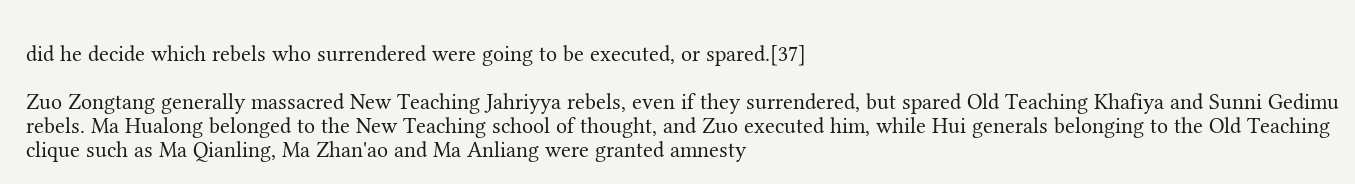did he decide which rebels who surrendered were going to be executed, or spared.[37]

Zuo Zongtang generally massacred New Teaching Jahriyya rebels, even if they surrendered, but spared Old Teaching Khafiya and Sunni Gedimu rebels. Ma Hualong belonged to the New Teaching school of thought, and Zuo executed him, while Hui generals belonging to the Old Teaching clique such as Ma Qianling, Ma Zhan'ao and Ma Anliang were granted amnesty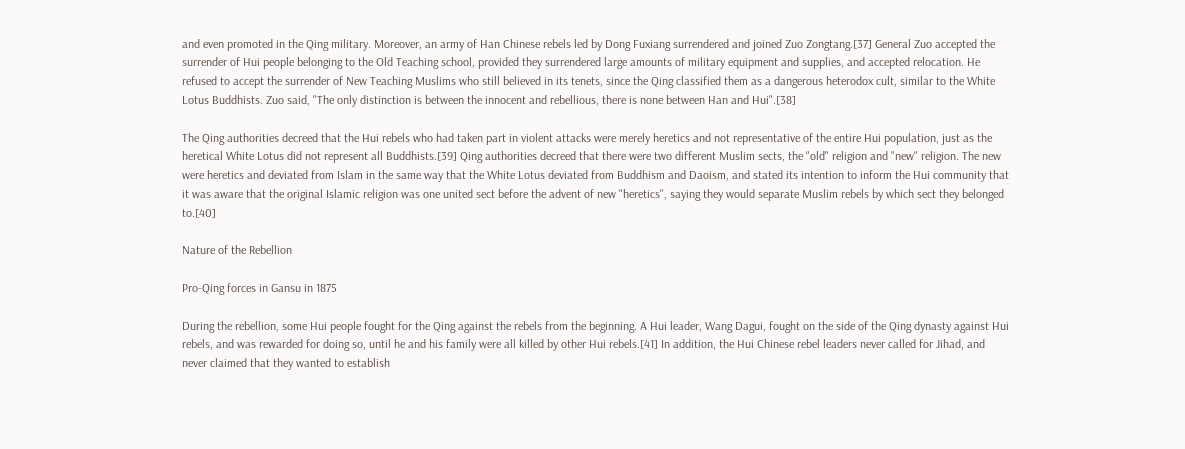and even promoted in the Qing military. Moreover, an army of Han Chinese rebels led by Dong Fuxiang surrendered and joined Zuo Zongtang.[37] General Zuo accepted the surrender of Hui people belonging to the Old Teaching school, provided they surrendered large amounts of military equipment and supplies, and accepted relocation. He refused to accept the surrender of New Teaching Muslims who still believed in its tenets, since the Qing classified them as a dangerous heterodox cult, similar to the White Lotus Buddhists. Zuo said, "The only distinction is between the innocent and rebellious, there is none between Han and Hui".[38]

The Qing authorities decreed that the Hui rebels who had taken part in violent attacks were merely heretics and not representative of the entire Hui population, just as the heretical White Lotus did not represent all Buddhists.[39] Qing authorities decreed that there were two different Muslim sects, the "old" religion and "new" religion. The new were heretics and deviated from Islam in the same way that the White Lotus deviated from Buddhism and Daoism, and stated its intention to inform the Hui community that it was aware that the original Islamic religion was one united sect before the advent of new "heretics", saying they would separate Muslim rebels by which sect they belonged to.[40]

Nature of the Rebellion

Pro-Qing forces in Gansu in 1875

During the rebellion, some Hui people fought for the Qing against the rebels from the beginning. A Hui leader, Wang Dagui, fought on the side of the Qing dynasty against Hui rebels, and was rewarded for doing so, until he and his family were all killed by other Hui rebels.[41] In addition, the Hui Chinese rebel leaders never called for Jihad, and never claimed that they wanted to establish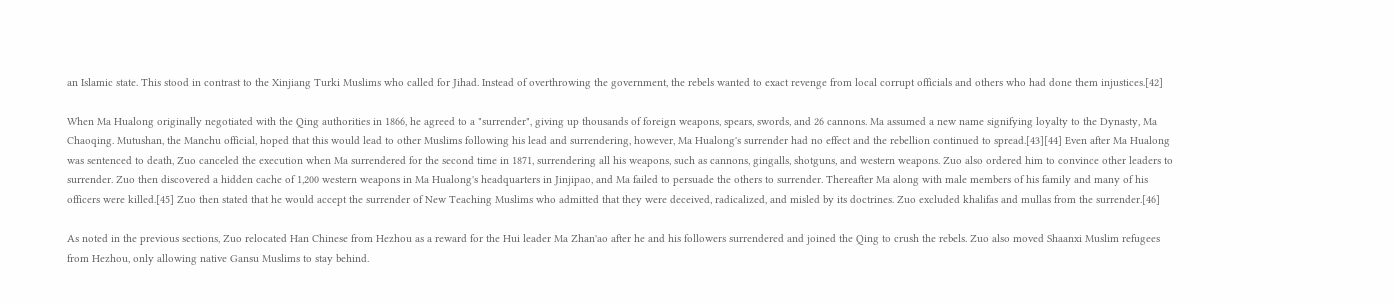an Islamic state. This stood in contrast to the Xinjiang Turki Muslims who called for Jihad. Instead of overthrowing the government, the rebels wanted to exact revenge from local corrupt officials and others who had done them injustices.[42]

When Ma Hualong originally negotiated with the Qing authorities in 1866, he agreed to a "surrender", giving up thousands of foreign weapons, spears, swords, and 26 cannons. Ma assumed a new name signifying loyalty to the Dynasty, Ma Chaoqing. Mutushan, the Manchu official, hoped that this would lead to other Muslims following his lead and surrendering, however, Ma Hualong's surrender had no effect and the rebellion continued to spread.[43][44] Even after Ma Hualong was sentenced to death, Zuo canceled the execution when Ma surrendered for the second time in 1871, surrendering all his weapons, such as cannons, gingalls, shotguns, and western weapons. Zuo also ordered him to convince other leaders to surrender. Zuo then discovered a hidden cache of 1,200 western weapons in Ma Hualong's headquarters in Jinjipao, and Ma failed to persuade the others to surrender. Thereafter Ma along with male members of his family and many of his officers were killed.[45] Zuo then stated that he would accept the surrender of New Teaching Muslims who admitted that they were deceived, radicalized, and misled by its doctrines. Zuo excluded khalifas and mullas from the surrender.[46]

As noted in the previous sections, Zuo relocated Han Chinese from Hezhou as a reward for the Hui leader Ma Zhan'ao after he and his followers surrendered and joined the Qing to crush the rebels. Zuo also moved Shaanxi Muslim refugees from Hezhou, only allowing native Gansu Muslims to stay behind.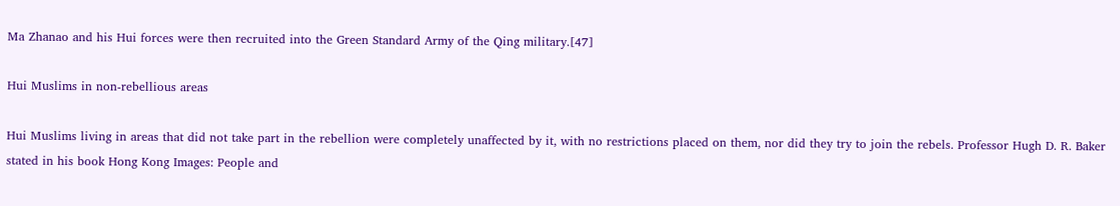Ma Zhanao and his Hui forces were then recruited into the Green Standard Army of the Qing military.[47]

Hui Muslims in non-rebellious areas

Hui Muslims living in areas that did not take part in the rebellion were completely unaffected by it, with no restrictions placed on them, nor did they try to join the rebels. Professor Hugh D. R. Baker stated in his book Hong Kong Images: People and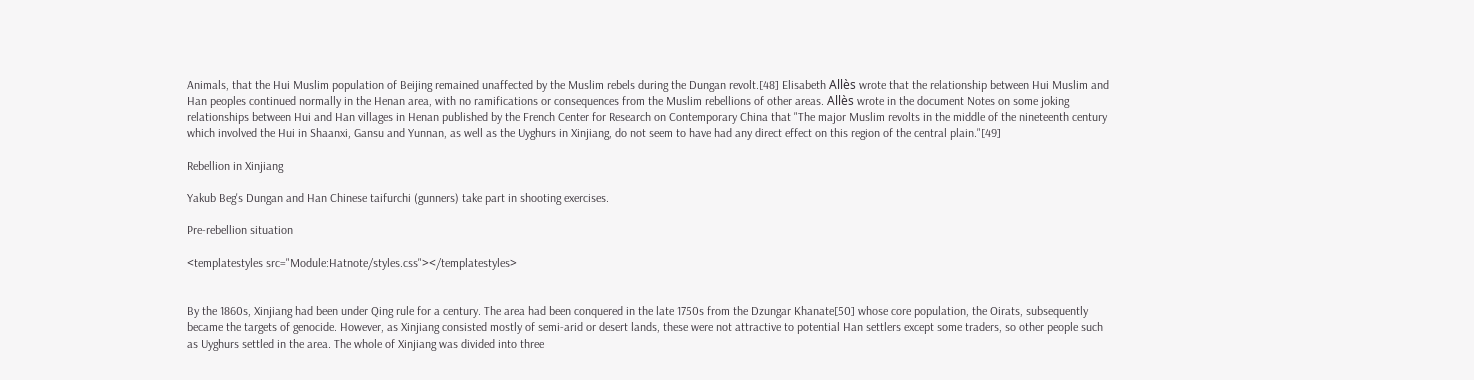Animals, that the Hui Muslim population of Beijing remained unaffected by the Muslim rebels during the Dungan revolt.[48] Elisabeth Allès wrote that the relationship between Hui Muslim and Han peoples continued normally in the Henan area, with no ramifications or consequences from the Muslim rebellions of other areas. Allès wrote in the document Notes on some joking relationships between Hui and Han villages in Henan published by the French Center for Research on Contemporary China that "The major Muslim revolts in the middle of the nineteenth century which involved the Hui in Shaanxi, Gansu and Yunnan, as well as the Uyghurs in Xinjiang, do not seem to have had any direct effect on this region of the central plain."[49]

Rebellion in Xinjiang

Yakub Beg's Dungan and Han Chinese taifurchi (gunners) take part in shooting exercises.

Pre-rebellion situation

<templatestyles src="Module:Hatnote/styles.css"></templatestyles>


By the 1860s, Xinjiang had been under Qing rule for a century. The area had been conquered in the late 1750s from the Dzungar Khanate[50] whose core population, the Oirats, subsequently became the targets of genocide. However, as Xinjiang consisted mostly of semi-arid or desert lands, these were not attractive to potential Han settlers except some traders, so other people such as Uyghurs settled in the area. The whole of Xinjiang was divided into three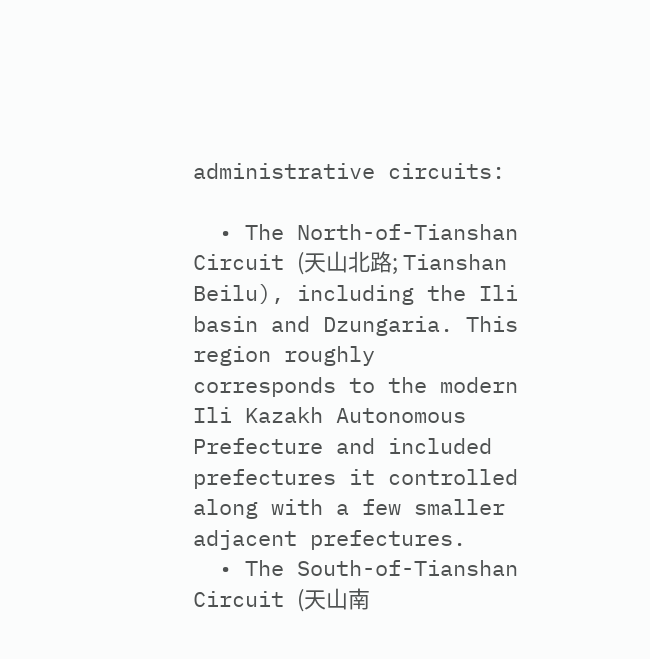administrative circuits:

  • The North-of-Tianshan Circuit (天山北路; Tianshan Beilu), including the Ili basin and Dzungaria. This region roughly corresponds to the modern Ili Kazakh Autonomous Prefecture and included prefectures it controlled along with a few smaller adjacent prefectures.
  • The South-of-Tianshan Circuit (天山南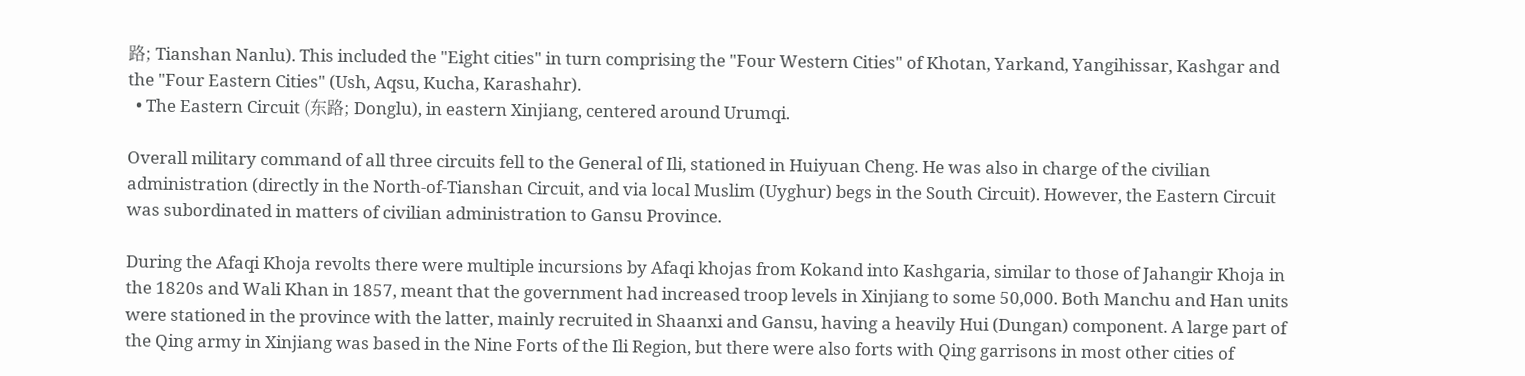路; Tianshan Nanlu). This included the "Eight cities" in turn comprising the "Four Western Cities" of Khotan, Yarkand, Yangihissar, Kashgar and the "Four Eastern Cities" (Ush, Aqsu, Kucha, Karashahr).
  • The Eastern Circuit (东路; Donglu), in eastern Xinjiang, centered around Urumqi.

Overall military command of all three circuits fell to the General of Ili, stationed in Huiyuan Cheng. He was also in charge of the civilian administration (directly in the North-of-Tianshan Circuit, and via local Muslim (Uyghur) begs in the South Circuit). However, the Eastern Circuit was subordinated in matters of civilian administration to Gansu Province.

During the Afaqi Khoja revolts there were multiple incursions by Afaqi khojas from Kokand into Kashgaria, similar to those of Jahangir Khoja in the 1820s and Wali Khan in 1857, meant that the government had increased troop levels in Xinjiang to some 50,000. Both Manchu and Han units were stationed in the province with the latter, mainly recruited in Shaanxi and Gansu, having a heavily Hui (Dungan) component. A large part of the Qing army in Xinjiang was based in the Nine Forts of the Ili Region, but there were also forts with Qing garrisons in most other cities of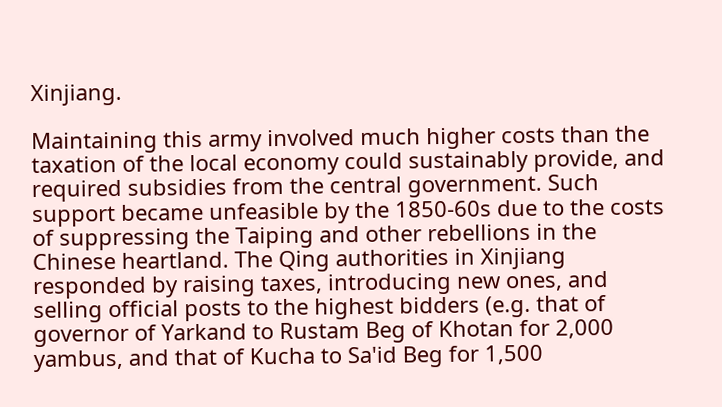Xinjiang.

Maintaining this army involved much higher costs than the taxation of the local economy could sustainably provide, and required subsidies from the central government. Such support became unfeasible by the 1850-60s due to the costs of suppressing the Taiping and other rebellions in the Chinese heartland. The Qing authorities in Xinjiang responded by raising taxes, introducing new ones, and selling official posts to the highest bidders (e.g. that of governor of Yarkand to Rustam Beg of Khotan for 2,000 yambus, and that of Kucha to Sa'id Beg for 1,500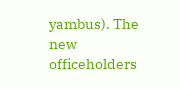yambus). The new officeholders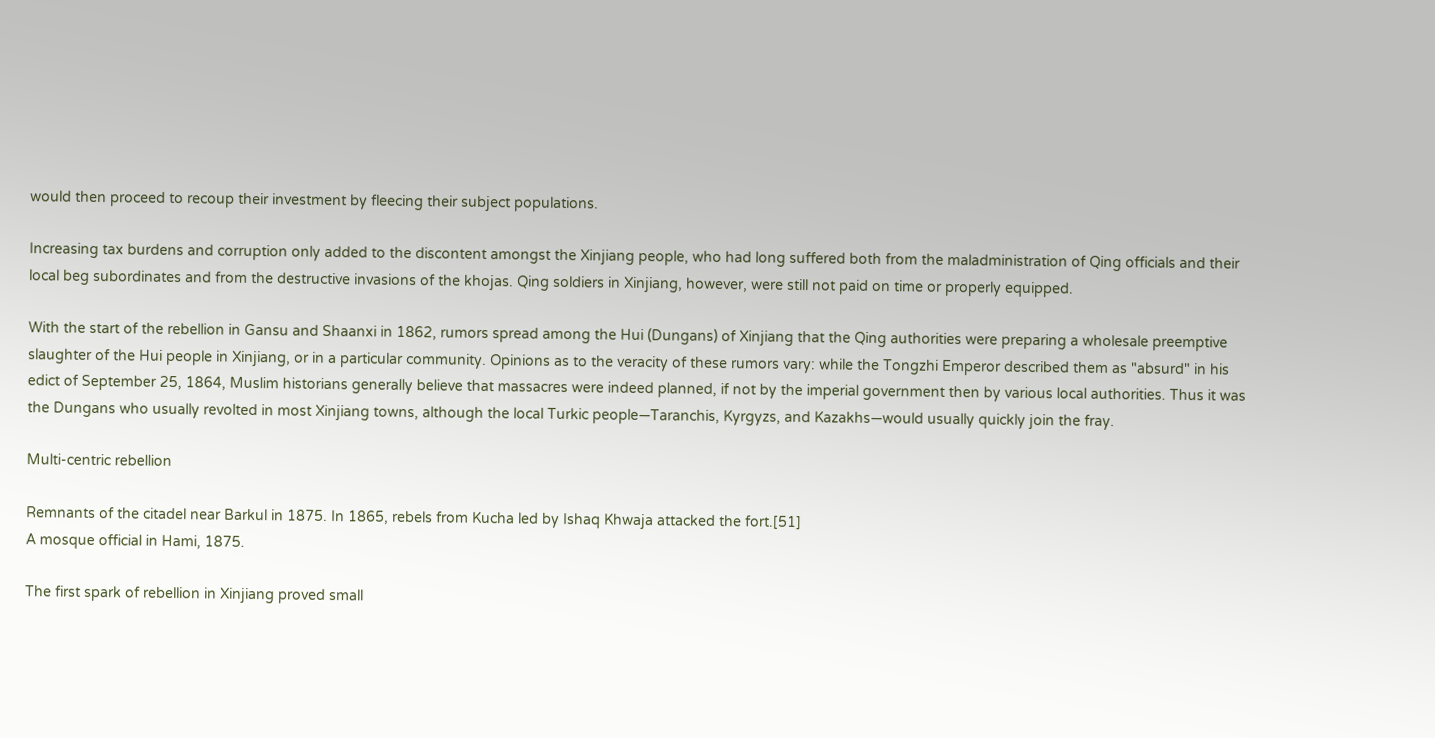would then proceed to recoup their investment by fleecing their subject populations.

Increasing tax burdens and corruption only added to the discontent amongst the Xinjiang people, who had long suffered both from the maladministration of Qing officials and their local beg subordinates and from the destructive invasions of the khojas. Qing soldiers in Xinjiang, however, were still not paid on time or properly equipped.

With the start of the rebellion in Gansu and Shaanxi in 1862, rumors spread among the Hui (Dungans) of Xinjiang that the Qing authorities were preparing a wholesale preemptive slaughter of the Hui people in Xinjiang, or in a particular community. Opinions as to the veracity of these rumors vary: while the Tongzhi Emperor described them as "absurd" in his edict of September 25, 1864, Muslim historians generally believe that massacres were indeed planned, if not by the imperial government then by various local authorities. Thus it was the Dungans who usually revolted in most Xinjiang towns, although the local Turkic people—Taranchis, Kyrgyzs, and Kazakhs—would usually quickly join the fray.

Multi-centric rebellion

Remnants of the citadel near Barkul in 1875. In 1865, rebels from Kucha led by Ishaq Khwaja attacked the fort.[51]
A mosque official in Hami, 1875.

The first spark of rebellion in Xinjiang proved small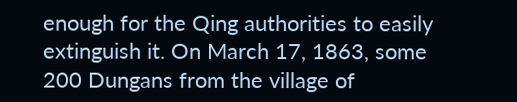enough for the Qing authorities to easily extinguish it. On March 17, 1863, some 200 Dungans from the village of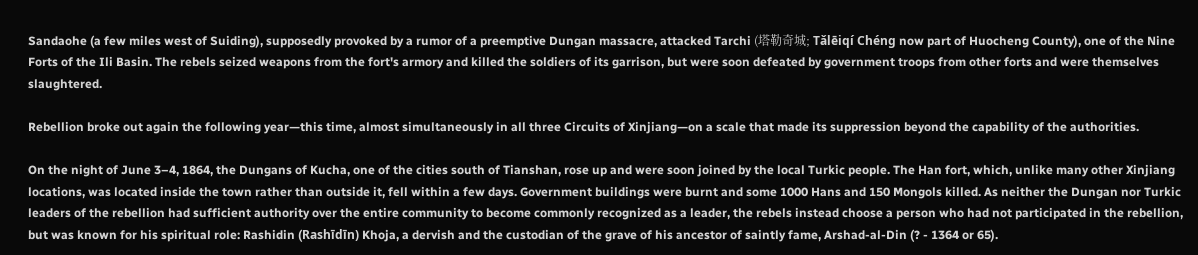Sandaohe (a few miles west of Suiding), supposedly provoked by a rumor of a preemptive Dungan massacre, attacked Tarchi (塔勒奇城; Tǎlēiqí Chéng now part of Huocheng County), one of the Nine Forts of the Ili Basin. The rebels seized weapons from the fort's armory and killed the soldiers of its garrison, but were soon defeated by government troops from other forts and were themselves slaughtered.

Rebellion broke out again the following year—this time, almost simultaneously in all three Circuits of Xinjiang—on a scale that made its suppression beyond the capability of the authorities.

On the night of June 3–4, 1864, the Dungans of Kucha, one of the cities south of Tianshan, rose up and were soon joined by the local Turkic people. The Han fort, which, unlike many other Xinjiang locations, was located inside the town rather than outside it, fell within a few days. Government buildings were burnt and some 1000 Hans and 150 Mongols killed. As neither the Dungan nor Turkic leaders of the rebellion had sufficient authority over the entire community to become commonly recognized as a leader, the rebels instead choose a person who had not participated in the rebellion, but was known for his spiritual role: Rashidin (Rashīdīn) Khoja, a dervish and the custodian of the grave of his ancestor of saintly fame, Arshad-al-Din (? - 1364 or 65).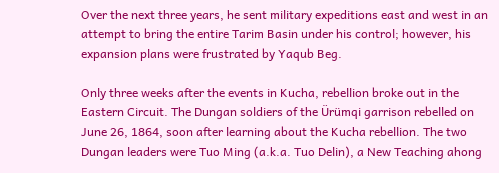Over the next three years, he sent military expeditions east and west in an attempt to bring the entire Tarim Basin under his control; however, his expansion plans were frustrated by Yaqub Beg.

Only three weeks after the events in Kucha, rebellion broke out in the Eastern Circuit. The Dungan soldiers of the Ürümqi garrison rebelled on June 26, 1864, soon after learning about the Kucha rebellion. The two Dungan leaders were Tuo Ming (a.k.a. Tuo Delin), a New Teaching ahong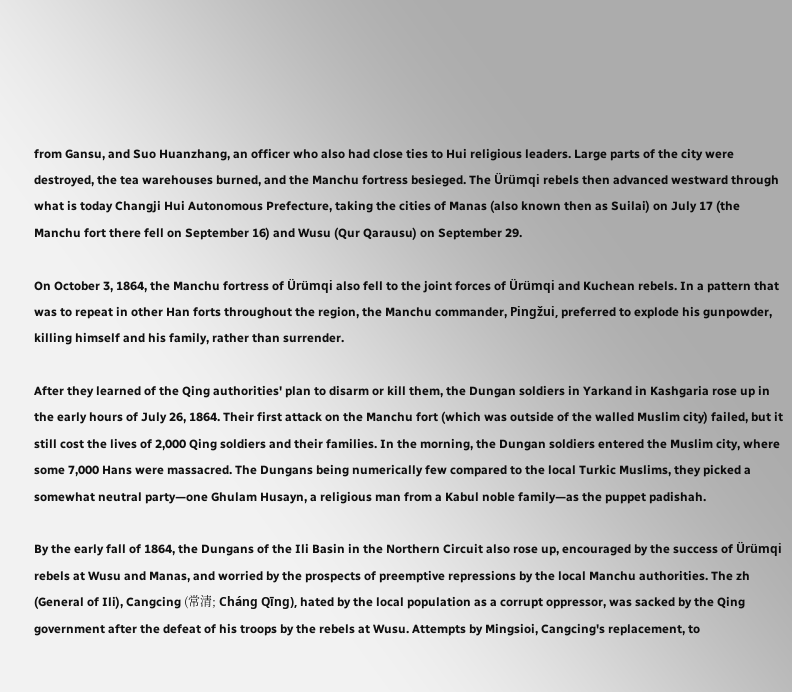from Gansu, and Suo Huanzhang, an officer who also had close ties to Hui religious leaders. Large parts of the city were destroyed, the tea warehouses burned, and the Manchu fortress besieged. The Ürümqi rebels then advanced westward through what is today Changji Hui Autonomous Prefecture, taking the cities of Manas (also known then as Suilai) on July 17 (the Manchu fort there fell on September 16) and Wusu (Qur Qarausu) on September 29.

On October 3, 1864, the Manchu fortress of Ürümqi also fell to the joint forces of Ürümqi and Kuchean rebels. In a pattern that was to repeat in other Han forts throughout the region, the Manchu commander, Pingžui, preferred to explode his gunpowder, killing himself and his family, rather than surrender.

After they learned of the Qing authorities' plan to disarm or kill them, the Dungan soldiers in Yarkand in Kashgaria rose up in the early hours of July 26, 1864. Their first attack on the Manchu fort (which was outside of the walled Muslim city) failed, but it still cost the lives of 2,000 Qing soldiers and their families. In the morning, the Dungan soldiers entered the Muslim city, where some 7,000 Hans were massacred. The Dungans being numerically few compared to the local Turkic Muslims, they picked a somewhat neutral party—one Ghulam Husayn, a religious man from a Kabul noble family—as the puppet padishah.

By the early fall of 1864, the Dungans of the Ili Basin in the Northern Circuit also rose up, encouraged by the success of Ürümqi rebels at Wusu and Manas, and worried by the prospects of preemptive repressions by the local Manchu authorities. The zh (General of Ili), Cangcing (常清; Cháng Qīng), hated by the local population as a corrupt oppressor, was sacked by the Qing government after the defeat of his troops by the rebels at Wusu. Attempts by Mingsioi, Cangcing's replacement, to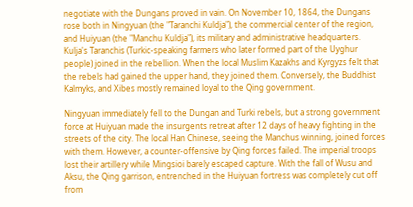negotiate with the Dungans proved in vain. On November 10, 1864, the Dungans rose both in Ningyuan (the "Taranchi Kuldja"), the commercial center of the region, and Huiyuan (the "Manchu Kuldja"), its military and administrative headquarters. Kulja's Taranchis (Turkic-speaking farmers who later formed part of the Uyghur people) joined in the rebellion. When the local Muslim Kazakhs and Kyrgyzs felt that the rebels had gained the upper hand, they joined them. Conversely, the Buddhist Kalmyks, and Xibes mostly remained loyal to the Qing government.

Ningyuan immediately fell to the Dungan and Turki rebels, but a strong government force at Huiyuan made the insurgents retreat after 12 days of heavy fighting in the streets of the city. The local Han Chinese, seeing the Manchus winning, joined forces with them. However, a counter-offensive by Qing forces failed. The imperial troops lost their artillery while Mingsioi barely escaped capture. With the fall of Wusu and Aksu, the Qing garrison, entrenched in the Huiyuan fortress was completely cut off from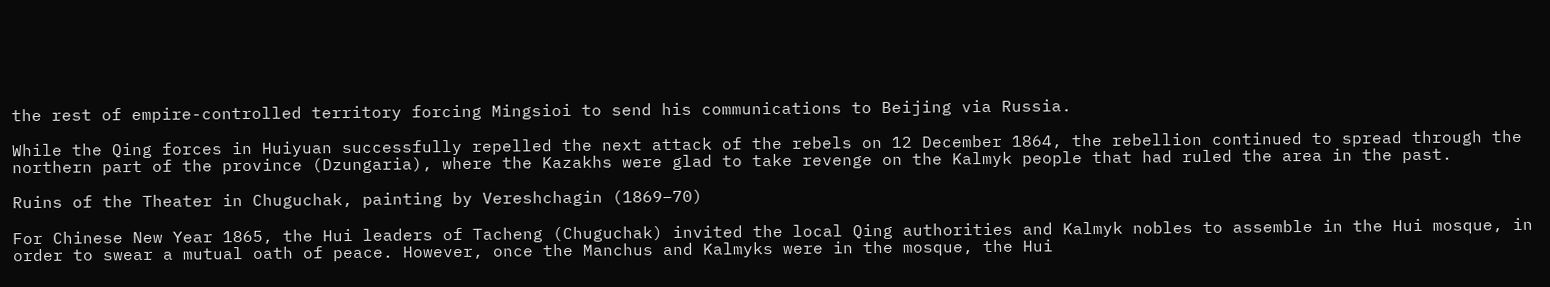the rest of empire-controlled territory forcing Mingsioi to send his communications to Beijing via Russia.

While the Qing forces in Huiyuan successfully repelled the next attack of the rebels on 12 December 1864, the rebellion continued to spread through the northern part of the province (Dzungaria), where the Kazakhs were glad to take revenge on the Kalmyk people that had ruled the area in the past.

Ruins of the Theater in Chuguchak, painting by Vereshchagin (1869–70)

For Chinese New Year 1865, the Hui leaders of Tacheng (Chuguchak) invited the local Qing authorities and Kalmyk nobles to assemble in the Hui mosque, in order to swear a mutual oath of peace. However, once the Manchus and Kalmyks were in the mosque, the Hui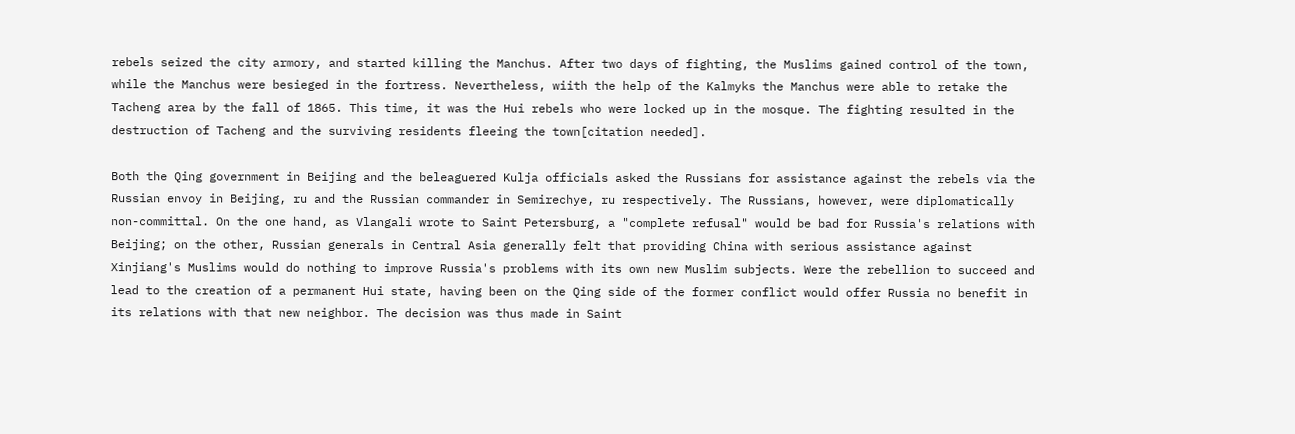rebels seized the city armory, and started killing the Manchus. After two days of fighting, the Muslims gained control of the town, while the Manchus were besieged in the fortress. Nevertheless, wiith the help of the Kalmyks the Manchus were able to retake the Tacheng area by the fall of 1865. This time, it was the Hui rebels who were locked up in the mosque. The fighting resulted in the destruction of Tacheng and the surviving residents fleeing the town[citation needed].

Both the Qing government in Beijing and the beleaguered Kulja officials asked the Russians for assistance against the rebels via the Russian envoy in Beijing, ru and the Russian commander in Semirechye, ru respectively. The Russians, however, were diplomatically non-committal. On the one hand, as Vlangali wrote to Saint Petersburg, a "complete refusal" would be bad for Russia's relations with Beijing; on the other, Russian generals in Central Asia generally felt that providing China with serious assistance against Xinjiang's Muslims would do nothing to improve Russia's problems with its own new Muslim subjects. Were the rebellion to succeed and lead to the creation of a permanent Hui state, having been on the Qing side of the former conflict would offer Russia no benefit in its relations with that new neighbor. The decision was thus made in Saint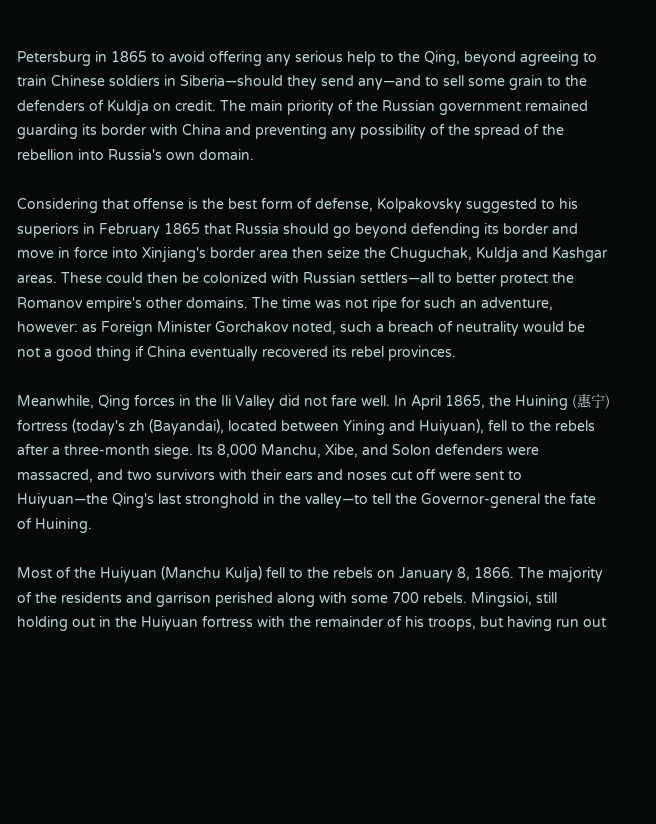Petersburg in 1865 to avoid offering any serious help to the Qing, beyond agreeing to train Chinese soldiers in Siberia—should they send any—and to sell some grain to the defenders of Kuldja on credit. The main priority of the Russian government remained guarding its border with China and preventing any possibility of the spread of the rebellion into Russia's own domain.

Considering that offense is the best form of defense, Kolpakovsky suggested to his superiors in February 1865 that Russia should go beyond defending its border and move in force into Xinjiang's border area then seize the Chuguchak, Kuldja and Kashgar areas. These could then be colonized with Russian settlers—all to better protect the Romanov empire's other domains. The time was not ripe for such an adventure, however: as Foreign Minister Gorchakov noted, such a breach of neutrality would be not a good thing if China eventually recovered its rebel provinces.

Meanwhile, Qing forces in the Ili Valley did not fare well. In April 1865, the Huining (惠宁) fortress (today's zh (Bayandai), located between Yining and Huiyuan), fell to the rebels after a three-month siege. Its 8,000 Manchu, Xibe, and Solon defenders were massacred, and two survivors with their ears and noses cut off were sent to Huiyuan—the Qing's last stronghold in the valley—to tell the Governor-general the fate of Huining.

Most of the Huiyuan (Manchu Kulja) fell to the rebels on January 8, 1866. The majority of the residents and garrison perished along with some 700 rebels. Mingsioi, still holding out in the Huiyuan fortress with the remainder of his troops, but having run out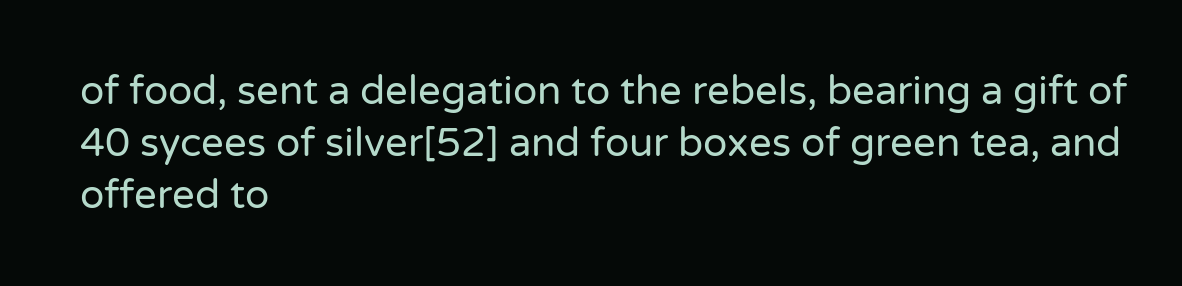of food, sent a delegation to the rebels, bearing a gift of 40 sycees of silver[52] and four boxes of green tea, and offered to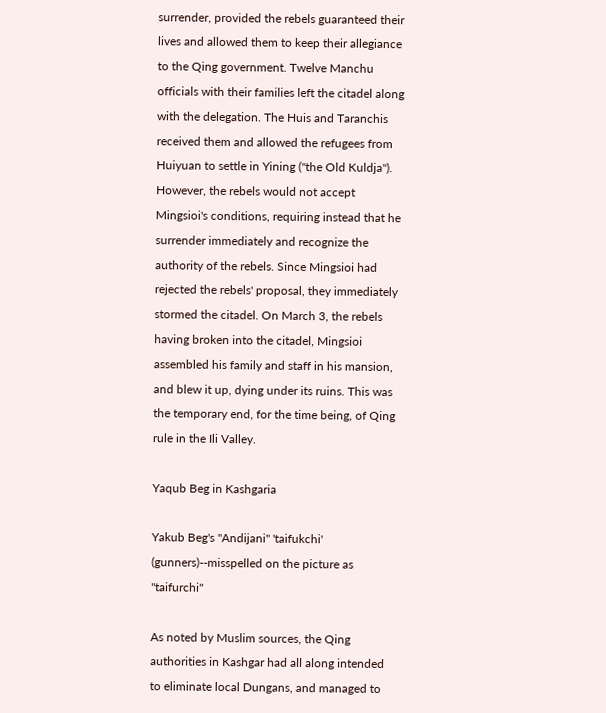surrender, provided the rebels guaranteed their lives and allowed them to keep their allegiance to the Qing government. Twelve Manchu officials with their families left the citadel along with the delegation. The Huis and Taranchis received them and allowed the refugees from Huiyuan to settle in Yining ("the Old Kuldja"). However, the rebels would not accept Mingsioi's conditions, requiring instead that he surrender immediately and recognize the authority of the rebels. Since Mingsioi had rejected the rebels' proposal, they immediately stormed the citadel. On March 3, the rebels having broken into the citadel, Mingsioi assembled his family and staff in his mansion, and blew it up, dying under its ruins. This was the temporary end, for the time being, of Qing rule in the Ili Valley.

Yaqub Beg in Kashgaria

Yakub Beg's "Andijani" 'taifukchi' (gunners)--misspelled on the picture as "taifurchi"

As noted by Muslim sources, the Qing authorities in Kashgar had all along intended to eliminate local Dungans, and managed to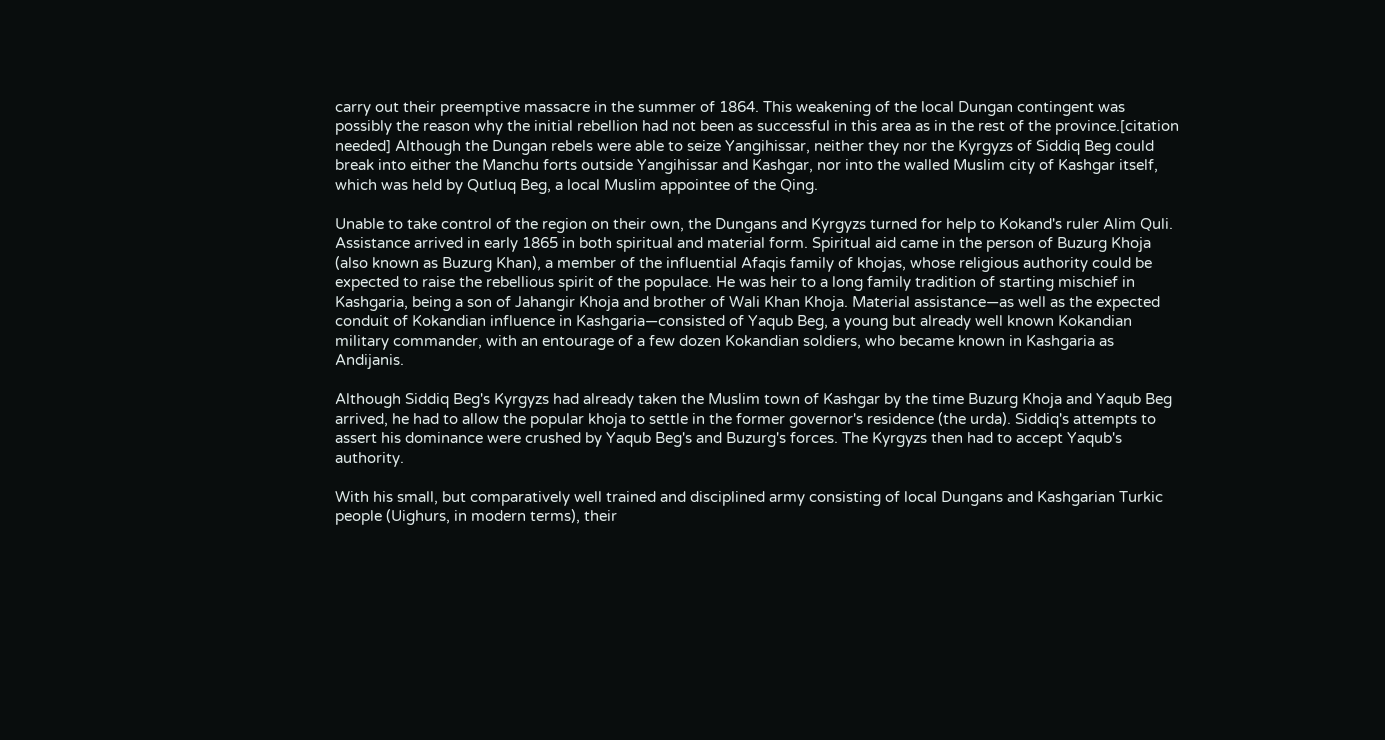carry out their preemptive massacre in the summer of 1864. This weakening of the local Dungan contingent was possibly the reason why the initial rebellion had not been as successful in this area as in the rest of the province.[citation needed] Although the Dungan rebels were able to seize Yangihissar, neither they nor the Kyrgyzs of Siddiq Beg could break into either the Manchu forts outside Yangihissar and Kashgar, nor into the walled Muslim city of Kashgar itself, which was held by Qutluq Beg, a local Muslim appointee of the Qing.

Unable to take control of the region on their own, the Dungans and Kyrgyzs turned for help to Kokand's ruler Alim Quli. Assistance arrived in early 1865 in both spiritual and material form. Spiritual aid came in the person of Buzurg Khoja (also known as Buzurg Khan), a member of the influential Afaqis family of khojas, whose religious authority could be expected to raise the rebellious spirit of the populace. He was heir to a long family tradition of starting mischief in Kashgaria, being a son of Jahangir Khoja and brother of Wali Khan Khoja. Material assistance—as well as the expected conduit of Kokandian influence in Kashgaria—consisted of Yaqub Beg, a young but already well known Kokandian military commander, with an entourage of a few dozen Kokandian soldiers, who became known in Kashgaria as Andijanis.

Although Siddiq Beg's Kyrgyzs had already taken the Muslim town of Kashgar by the time Buzurg Khoja and Yaqub Beg arrived, he had to allow the popular khoja to settle in the former governor's residence (the urda). Siddiq's attempts to assert his dominance were crushed by Yaqub Beg's and Buzurg's forces. The Kyrgyzs then had to accept Yaqub's authority.

With his small, but comparatively well trained and disciplined army consisting of local Dungans and Kashgarian Turkic people (Uighurs, in modern terms), their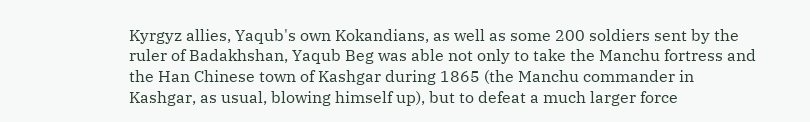Kyrgyz allies, Yaqub's own Kokandians, as well as some 200 soldiers sent by the ruler of Badakhshan, Yaqub Beg was able not only to take the Manchu fortress and the Han Chinese town of Kashgar during 1865 (the Manchu commander in Kashgar, as usual, blowing himself up), but to defeat a much larger force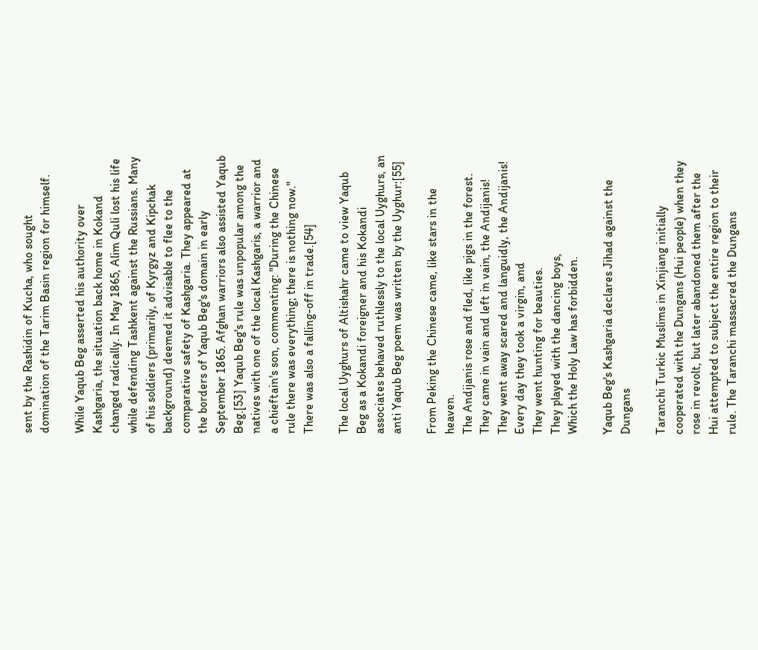sent by the Rashidin of Kucha, who sought domination of the Tarim Basin region for himself.

While Yaqub Beg asserted his authority over Kashgaria, the situation back home in Kokand changed radically. In May 1865, Alim Quli lost his life while defending Tashkent against the Russians. Many of his soldiers (primarily, of Kyrgyz and Kipchak background) deemed it advisable to flee to the comparative safety of Kashgaria. They appeared at the borders of Yaqub Beg's domain in early September 1865. Afghan warriors also assisted Yaqub Beg.[53] Yaqub Beg's rule was unpopular among the natives with one of the local Kashgaris, a warrior and a chieftain's son, commenting: "During the Chinese rule there was everything; there is nothing now." There was also a falling-off in trade.[54]

The local Uyghurs of Altishahr came to view Yaqub Beg as a Kokandi foreigner and his Kokandi associates behaved ruthlessly to the local Uyghurs, an anti Yaqub Beg poem was written by the Uyghur:[55]

From Peking the Chinese came, like stars in the heaven.
The Andijanis rose and fled, like pigs in the forest.
They came in vain and left in vain, the Andijanis!
They went away scared and languidly, the Andijanis!
Every day they took a virgin, and
They went hunting for beauties.
They played with the dancing boys,
Which the Holy Law has forbidden.

Yaqub Beg's Kashgaria declares Jihad against the Dungans

Taranchi Turkic Muslims in Xinjiang initially cooperated with the Dungans (Hui people) when they rose in revolt, but later abandoned them after the Hui attempted to subject the entire region to their rule. The Taranchi massacred the Dungans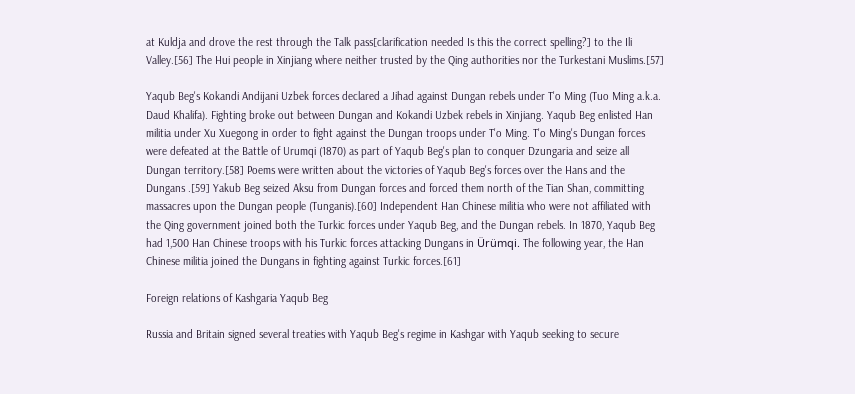at Kuldja and drove the rest through the Talk pass[clarification needed Is this the correct spelling?] to the Ili Valley.[56] The Hui people in Xinjiang where neither trusted by the Qing authorities nor the Turkestani Muslims.[57]

Yaqub Beg's Kokandi Andijani Uzbek forces declared a Jihad against Dungan rebels under T'o Ming (Tuo Ming a.k.a. Daud Khalifa). Fighting broke out between Dungan and Kokandi Uzbek rebels in Xinjiang. Yaqub Beg enlisted Han militia under Xu Xuegong in order to fight against the Dungan troops under T'o Ming. T'o Ming's Dungan forces were defeated at the Battle of Urumqi (1870) as part of Yaqub Beg's plan to conquer Dzungaria and seize all Dungan territory.[58] Poems were written about the victories of Yaqub Beg's forces over the Hans and the Dungans .[59] Yakub Beg seized Aksu from Dungan forces and forced them north of the Tian Shan, committing massacres upon the Dungan people (Tunganis).[60] Independent Han Chinese militia who were not affiliated with the Qing government joined both the Turkic forces under Yaqub Beg, and the Dungan rebels. In 1870, Yaqub Beg had 1,500 Han Chinese troops with his Turkic forces attacking Dungans in Ürümqi. The following year, the Han Chinese militia joined the Dungans in fighting against Turkic forces.[61]

Foreign relations of Kashgaria Yaqub Beg

Russia and Britain signed several treaties with Yaqub Beg's regime in Kashgar with Yaqub seeking to secure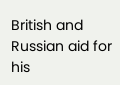British and Russian aid for his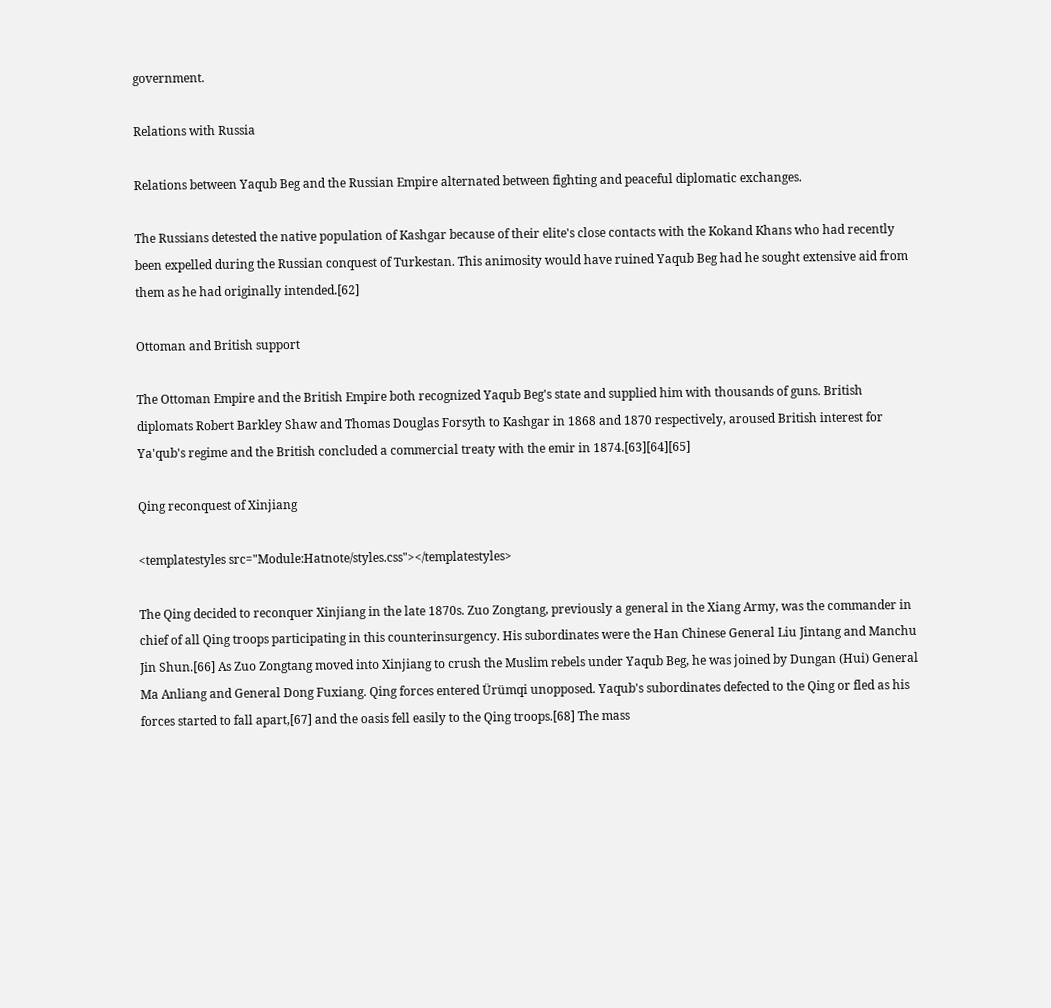government.

Relations with Russia

Relations between Yaqub Beg and the Russian Empire alternated between fighting and peaceful diplomatic exchanges.

The Russians detested the native population of Kashgar because of their elite's close contacts with the Kokand Khans who had recently been expelled during the Russian conquest of Turkestan. This animosity would have ruined Yaqub Beg had he sought extensive aid from them as he had originally intended.[62]

Ottoman and British support

The Ottoman Empire and the British Empire both recognized Yaqub Beg's state and supplied him with thousands of guns. British diplomats Robert Barkley Shaw and Thomas Douglas Forsyth to Kashgar in 1868 and 1870 respectively, aroused British interest for Ya'qub's regime and the British concluded a commercial treaty with the emir in 1874.[63][64][65]

Qing reconquest of Xinjiang

<templatestyles src="Module:Hatnote/styles.css"></templatestyles>

The Qing decided to reconquer Xinjiang in the late 1870s. Zuo Zongtang, previously a general in the Xiang Army, was the commander in chief of all Qing troops participating in this counterinsurgency. His subordinates were the Han Chinese General Liu Jintang and Manchu Jin Shun.[66] As Zuo Zongtang moved into Xinjiang to crush the Muslim rebels under Yaqub Beg, he was joined by Dungan (Hui) General Ma Anliang and General Dong Fuxiang. Qing forces entered Ürümqi unopposed. Yaqub's subordinates defected to the Qing or fled as his forces started to fall apart,[67] and the oasis fell easily to the Qing troops.[68] The mass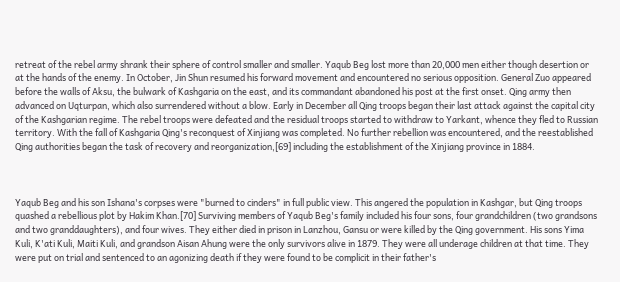retreat of the rebel army shrank their sphere of control smaller and smaller. Yaqub Beg lost more than 20,000 men either though desertion or at the hands of the enemy. In October, Jin Shun resumed his forward movement and encountered no serious opposition. General Zuo appeared before the walls of Aksu, the bulwark of Kashgaria on the east, and its commandant abandoned his post at the first onset. Qing army then advanced on Uqturpan, which also surrendered without a blow. Early in December all Qing troops began their last attack against the capital city of the Kashgarian regime. The rebel troops were defeated and the residual troops started to withdraw to Yarkant, whence they fled to Russian territory. With the fall of Kashgaria Qing's reconquest of Xinjiang was completed. No further rebellion was encountered, and the reestablished Qing authorities began the task of recovery and reorganization,[69] including the establishment of the Xinjiang province in 1884.



Yaqub Beg and his son Ishana's corpses were "burned to cinders" in full public view. This angered the population in Kashgar, but Qing troops quashed a rebellious plot by Hakim Khan.[70] Surviving members of Yaqub Beg's family included his four sons, four grandchildren (two grandsons and two granddaughters), and four wives. They either died in prison in Lanzhou, Gansu or were killed by the Qing government. His sons Yima Kuli, K'ati Kuli, Maiti Kuli, and grandson Aisan Ahung were the only survivors alive in 1879. They were all underage children at that time. They were put on trial and sentenced to an agonizing death if they were found to be complicit in their father's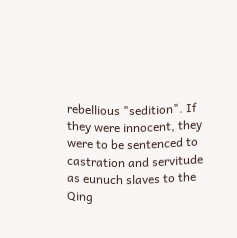rebellious "sedition". If they were innocent, they were to be sentenced to castration and servitude as eunuch slaves to the Qing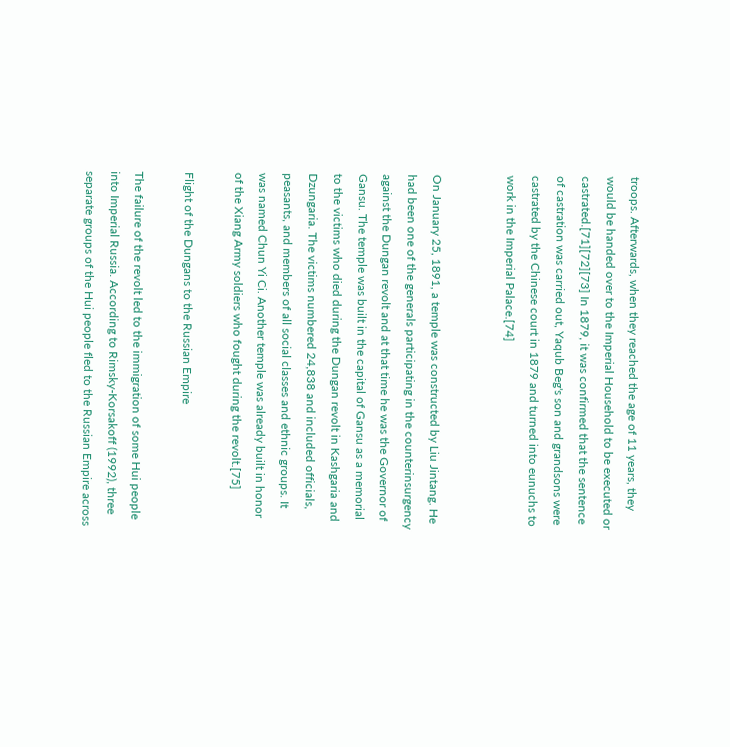troops. Afterwards, when they reached the age of 11 years, they would be handed over to the Imperial Household to be executed or castrated.[71][72][73] In 1879, it was confirmed that the sentence of castration was carried out, Yaqub Beg's son and grandsons were castrated by the Chinese court in 1879 and turned into eunuchs to work in the Imperial Palace.[74]


On January 25, 1891, a temple was constructed by Liu Jintang. He had been one of the generals participating in the counterinsurgency against the Dungan revolt and at that time he was the Governor of Gansu. The temple was built in the capital of Gansu as a memorial to the victims who died during the Dungan revolt in Kashgaria and Dzungaria. The victims numbered 24,838 and included officials, peasants, and members of all social classes and ethnic groups. It was named Chun Yi Ci. Another temple was already built in honor of the Xiang Army soldiers who fought during the revolt.[75]

Flight of the Dungans to the Russian Empire

The failure of the revolt led to the immigration of some Hui people into Imperial Russia. According to Rimsky-Korsakoff (1992), three separate groups of the Hui people fled to the Russian Empire across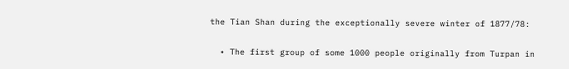the Tian Shan during the exceptionally severe winter of 1877/78:

  • The first group of some 1000 people originally from Turpan in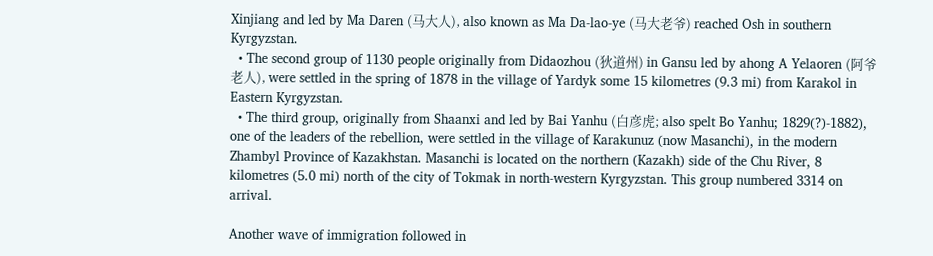Xinjiang and led by Ma Daren (马大人), also known as Ma Da-lao-ye (马大老爷) reached Osh in southern Kyrgyzstan.
  • The second group of 1130 people originally from Didaozhou (狄道州) in Gansu led by ahong A Yelaoren (阿爷老人), were settled in the spring of 1878 in the village of Yardyk some 15 kilometres (9.3 mi) from Karakol in Eastern Kyrgyzstan.
  • The third group, originally from Shaanxi and led by Bai Yanhu (白彦虎; also spelt Bo Yanhu; 1829(?)-1882), one of the leaders of the rebellion, were settled in the village of Karakunuz (now Masanchi), in the modern Zhambyl Province of Kazakhstan. Masanchi is located on the northern (Kazakh) side of the Chu River, 8 kilometres (5.0 mi) north of the city of Tokmak in north-western Kyrgyzstan. This group numbered 3314 on arrival.

Another wave of immigration followed in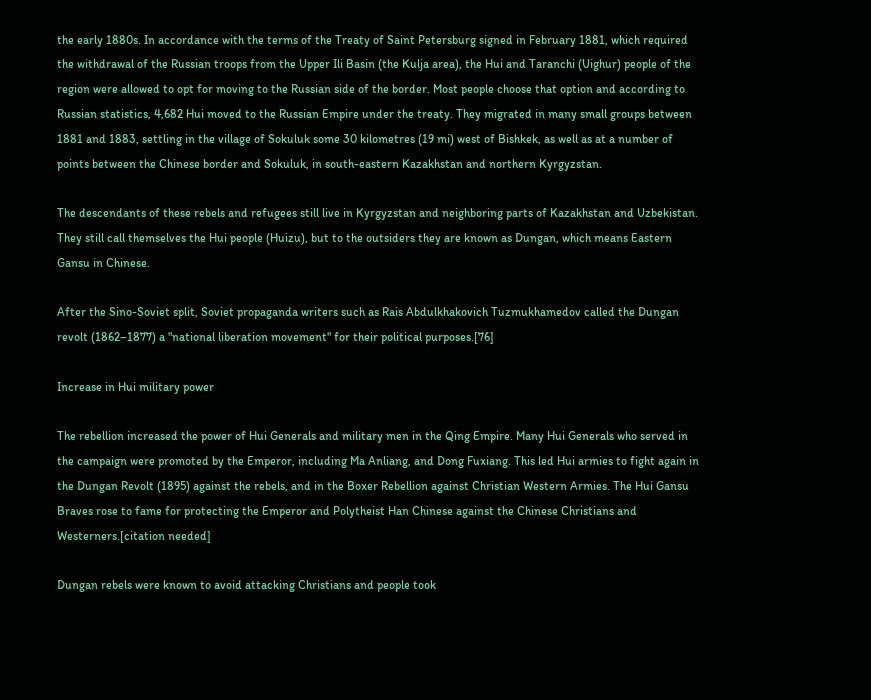the early 1880s. In accordance with the terms of the Treaty of Saint Petersburg signed in February 1881, which required the withdrawal of the Russian troops from the Upper Ili Basin (the Kulja area), the Hui and Taranchi (Uighur) people of the region were allowed to opt for moving to the Russian side of the border. Most people choose that option and according to Russian statistics, 4,682 Hui moved to the Russian Empire under the treaty. They migrated in many small groups between 1881 and 1883, settling in the village of Sokuluk some 30 kilometres (19 mi) west of Bishkek, as well as at a number of points between the Chinese border and Sokuluk, in south-eastern Kazakhstan and northern Kyrgyzstan.

The descendants of these rebels and refugees still live in Kyrgyzstan and neighboring parts of Kazakhstan and Uzbekistan. They still call themselves the Hui people (Huizu), but to the outsiders they are known as Dungan, which means Eastern Gansu in Chinese.

After the Sino-Soviet split, Soviet propaganda writers such as Rais Abdulkhakovich Tuzmukhamedov called the Dungan revolt (1862–1877) a "national liberation movement" for their political purposes.[76]

Increase in Hui military power

The rebellion increased the power of Hui Generals and military men in the Qing Empire. Many Hui Generals who served in the campaign were promoted by the Emperor, including Ma Anliang, and Dong Fuxiang. This led Hui armies to fight again in the Dungan Revolt (1895) against the rebels, and in the Boxer Rebellion against Christian Western Armies. The Hui Gansu Braves rose to fame for protecting the Emperor and Polytheist Han Chinese against the Chinese Christians and Westerners.[citation needed]

Dungan rebels were known to avoid attacking Christians and people took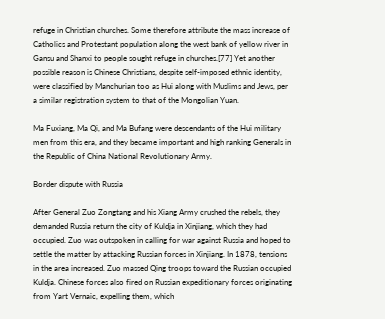refuge in Christian churches. Some therefore attribute the mass increase of Catholics and Protestant population along the west bank of yellow river in Gansu and Shanxi to people sought refuge in churches.[77] Yet another possible reason is Chinese Christians, despite self-imposed ethnic identity, were classified by Manchurian too as Hui along with Muslims and Jews, per a similar registration system to that of the Mongolian Yuan.

Ma Fuxiang, Ma Qi, and Ma Bufang were descendants of the Hui military men from this era, and they became important and high ranking Generals in the Republic of China National Revolutionary Army.

Border dispute with Russia

After General Zuo Zongtang and his Xiang Army crushed the rebels, they demanded Russia return the city of Kuldja in Xinjiang, which they had occupied. Zuo was outspoken in calling for war against Russia and hoped to settle the matter by attacking Russian forces in Xinjiang. In 1878, tensions in the area increased. Zuo massed Qing troops toward the Russian occupied Kuldja. Chinese forces also fired on Russian expeditionary forces originating from Yart Vernaic, expelling them, which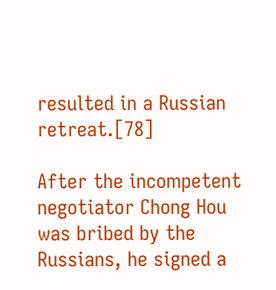resulted in a Russian retreat.[78]

After the incompetent negotiator Chong Hou was bribed by the Russians, he signed a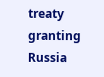treaty granting Russia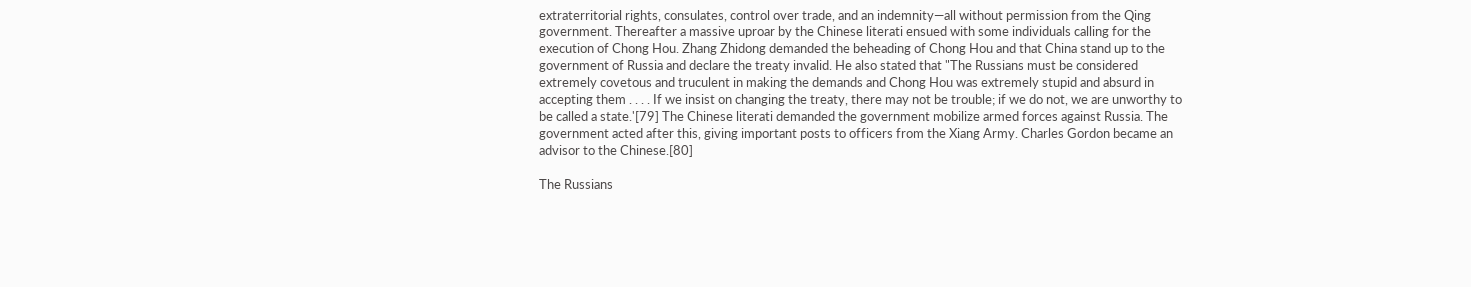extraterritorial rights, consulates, control over trade, and an indemnity—all without permission from the Qing government. Thereafter a massive uproar by the Chinese literati ensued with some individuals calling for the execution of Chong Hou. Zhang Zhidong demanded the beheading of Chong Hou and that China stand up to the government of Russia and declare the treaty invalid. He also stated that "The Russians must be considered extremely covetous and truculent in making the demands and Chong Hou was extremely stupid and absurd in accepting them . . . . If we insist on changing the treaty, there may not be trouble; if we do not, we are unworthy to be called a state.'[79] The Chinese literati demanded the government mobilize armed forces against Russia. The government acted after this, giving important posts to officers from the Xiang Army. Charles Gordon became an advisor to the Chinese.[80]

The Russians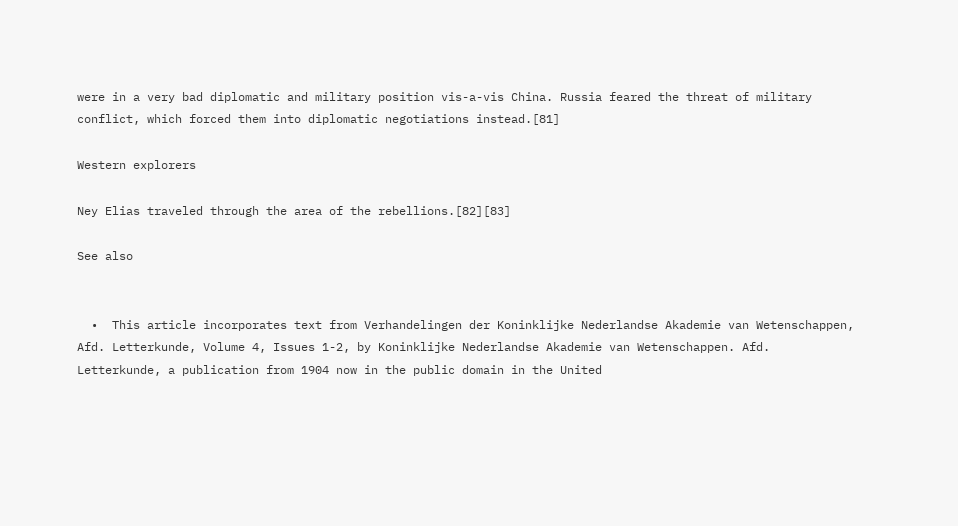were in a very bad diplomatic and military position vis-a-vis China. Russia feared the threat of military conflict, which forced them into diplomatic negotiations instead.[81]

Western explorers

Ney Elias traveled through the area of the rebellions.[82][83]

See also


  •  This article incorporates text from Verhandelingen der Koninklijke Nederlandse Akademie van Wetenschappen, Afd. Letterkunde, Volume 4, Issues 1-2, by Koninklijke Nederlandse Akademie van Wetenschappen. Afd. Letterkunde, a publication from 1904 now in the public domain in the United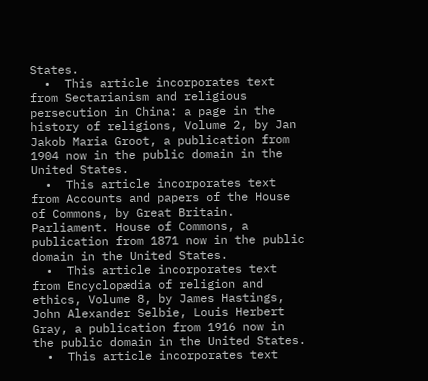States.
  •  This article incorporates text from Sectarianism and religious persecution in China: a page in the history of religions, Volume 2, by Jan Jakob Maria Groot, a publication from 1904 now in the public domain in the United States.
  •  This article incorporates text from Accounts and papers of the House of Commons, by Great Britain. Parliament. House of Commons, a publication from 1871 now in the public domain in the United States.
  •  This article incorporates text from Encyclopædia of religion and ethics, Volume 8, by James Hastings, John Alexander Selbie, Louis Herbert Gray, a publication from 1916 now in the public domain in the United States.
  •  This article incorporates text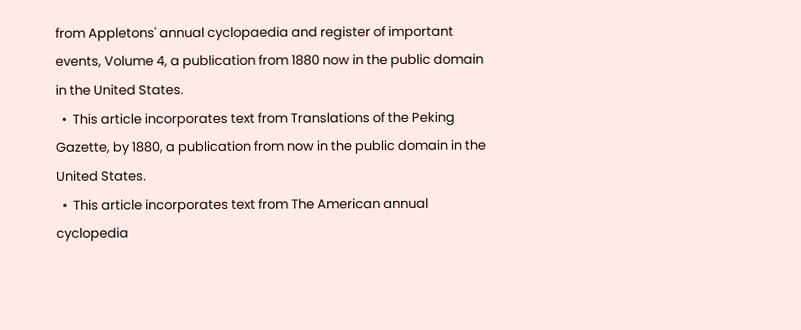from Appletons' annual cyclopaedia and register of important events, Volume 4, a publication from 1880 now in the public domain in the United States.
  •  This article incorporates text from Translations of the Peking Gazette, by 1880, a publication from now in the public domain in the United States.
  •  This article incorporates text from The American annual cyclopedia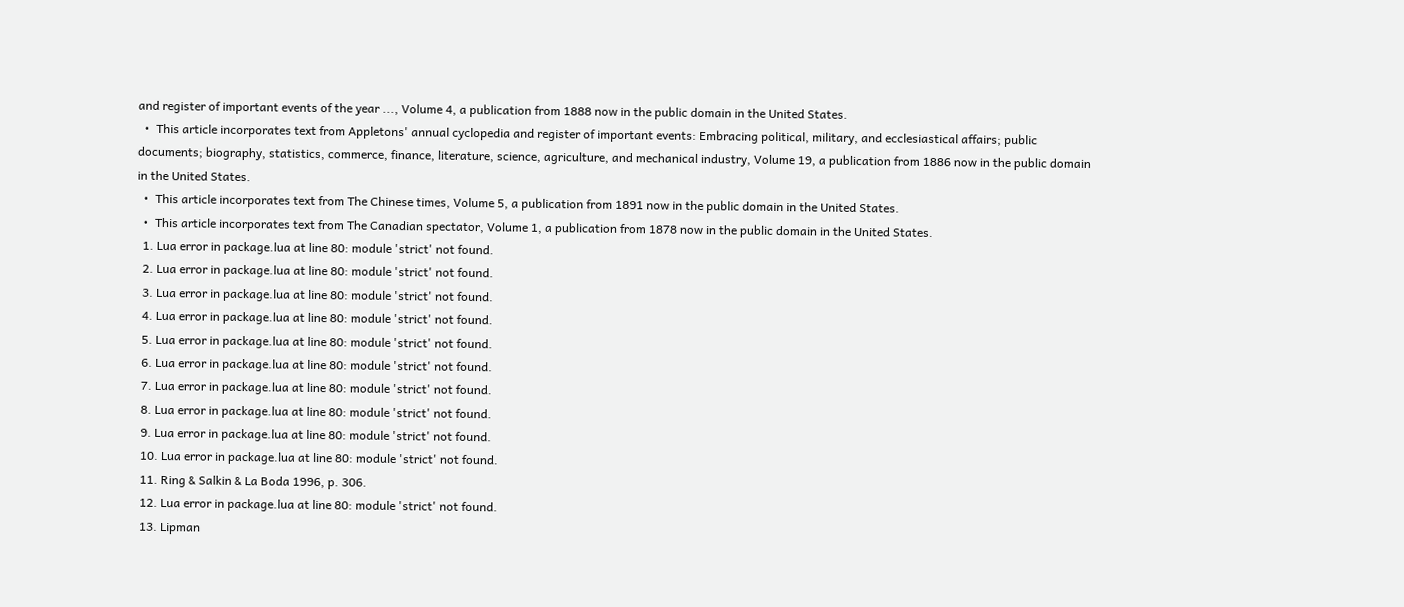and register of important events of the year ..., Volume 4, a publication from 1888 now in the public domain in the United States.
  •  This article incorporates text from Appletons' annual cyclopedia and register of important events: Embracing political, military, and ecclesiastical affairs; public documents; biography, statistics, commerce, finance, literature, science, agriculture, and mechanical industry, Volume 19, a publication from 1886 now in the public domain in the United States.
  •  This article incorporates text from The Chinese times, Volume 5, a publication from 1891 now in the public domain in the United States.
  •  This article incorporates text from The Canadian spectator, Volume 1, a publication from 1878 now in the public domain in the United States.
  1. Lua error in package.lua at line 80: module 'strict' not found.
  2. Lua error in package.lua at line 80: module 'strict' not found.
  3. Lua error in package.lua at line 80: module 'strict' not found.
  4. Lua error in package.lua at line 80: module 'strict' not found.
  5. Lua error in package.lua at line 80: module 'strict' not found.
  6. Lua error in package.lua at line 80: module 'strict' not found.
  7. Lua error in package.lua at line 80: module 'strict' not found.
  8. Lua error in package.lua at line 80: module 'strict' not found.
  9. Lua error in package.lua at line 80: module 'strict' not found.
  10. Lua error in package.lua at line 80: module 'strict' not found.
  11. Ring & Salkin & La Boda 1996, p. 306.
  12. Lua error in package.lua at line 80: module 'strict' not found.
  13. Lipman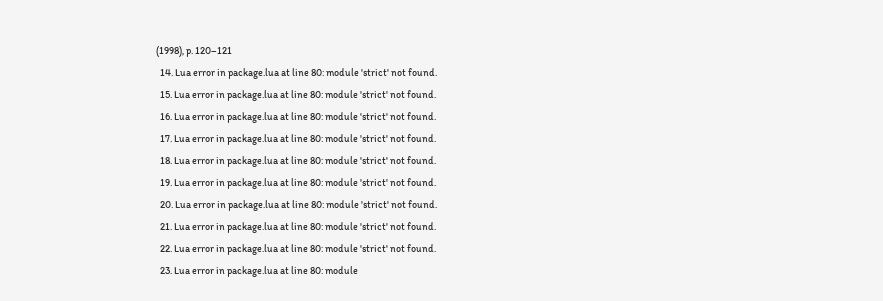(1998), p. 120–121
  14. Lua error in package.lua at line 80: module 'strict' not found.
  15. Lua error in package.lua at line 80: module 'strict' not found.
  16. Lua error in package.lua at line 80: module 'strict' not found.
  17. Lua error in package.lua at line 80: module 'strict' not found.
  18. Lua error in package.lua at line 80: module 'strict' not found.
  19. Lua error in package.lua at line 80: module 'strict' not found.
  20. Lua error in package.lua at line 80: module 'strict' not found.
  21. Lua error in package.lua at line 80: module 'strict' not found.
  22. Lua error in package.lua at line 80: module 'strict' not found.
  23. Lua error in package.lua at line 80: module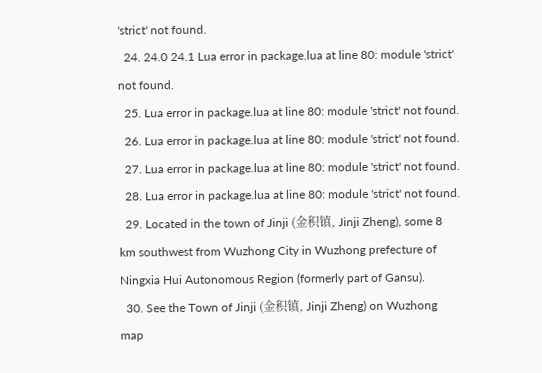'strict' not found.
  24. 24.0 24.1 Lua error in package.lua at line 80: module 'strict' not found.
  25. Lua error in package.lua at line 80: module 'strict' not found.
  26. Lua error in package.lua at line 80: module 'strict' not found.
  27. Lua error in package.lua at line 80: module 'strict' not found.
  28. Lua error in package.lua at line 80: module 'strict' not found.
  29. Located in the town of Jinji (金积镇, Jinji Zheng), some 8 km southwest from Wuzhong City in Wuzhong prefecture of Ningxia Hui Autonomous Region (formerly part of Gansu).
  30. See the Town of Jinji (金积镇, Jinji Zheng) on Wuzhong map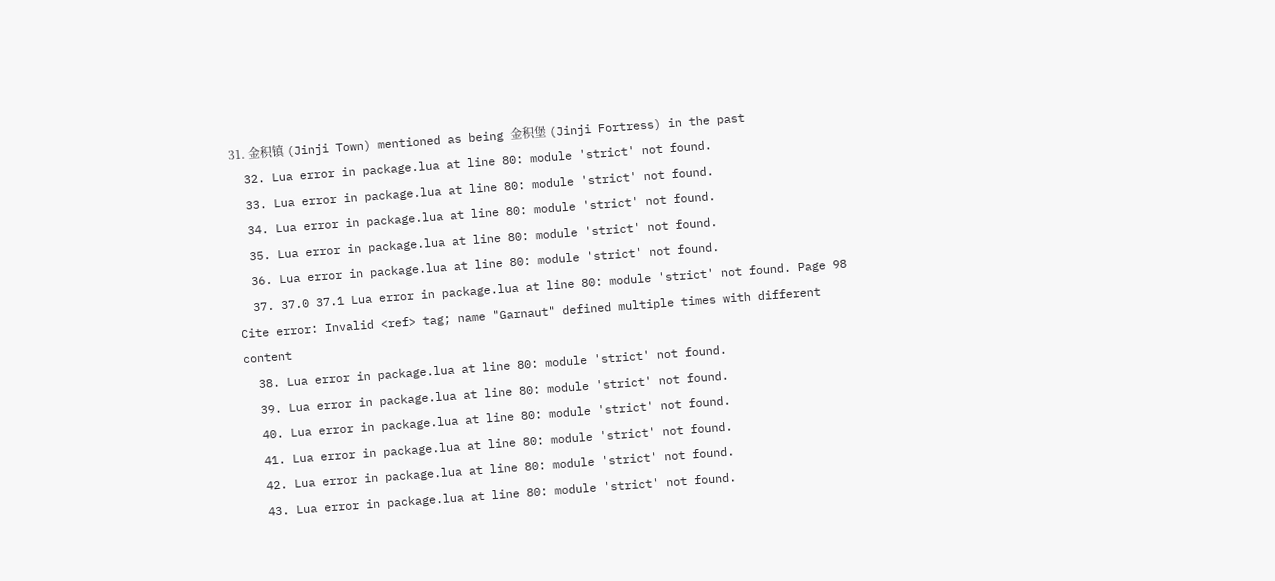31. 金积镇 (Jinji Town) mentioned as being 金积堡 (Jinji Fortress) in the past
  32. Lua error in package.lua at line 80: module 'strict' not found.
  33. Lua error in package.lua at line 80: module 'strict' not found.
  34. Lua error in package.lua at line 80: module 'strict' not found.
  35. Lua error in package.lua at line 80: module 'strict' not found.
  36. Lua error in package.lua at line 80: module 'strict' not found.
  37. 37.0 37.1 Lua error in package.lua at line 80: module 'strict' not found. Page 98 Cite error: Invalid <ref> tag; name "Garnaut" defined multiple times with different content
  38. Lua error in package.lua at line 80: module 'strict' not found.
  39. Lua error in package.lua at line 80: module 'strict' not found.
  40. Lua error in package.lua at line 80: module 'strict' not found.
  41. Lua error in package.lua at line 80: module 'strict' not found.
  42. Lua error in package.lua at line 80: module 'strict' not found.
  43. Lua error in package.lua at line 80: module 'strict' not found.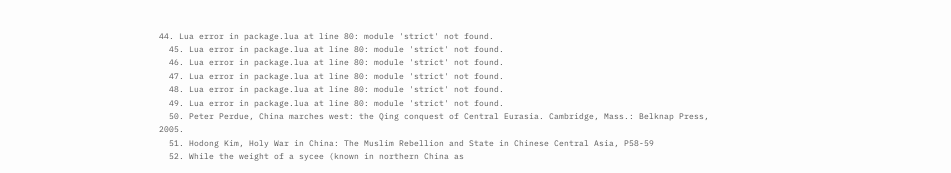44. Lua error in package.lua at line 80: module 'strict' not found.
  45. Lua error in package.lua at line 80: module 'strict' not found.
  46. Lua error in package.lua at line 80: module 'strict' not found.
  47. Lua error in package.lua at line 80: module 'strict' not found.
  48. Lua error in package.lua at line 80: module 'strict' not found.
  49. Lua error in package.lua at line 80: module 'strict' not found.
  50. Peter Perdue, China marches west: the Qing conquest of Central Eurasia. Cambridge, Mass.: Belknap Press, 2005.
  51. Hodong Kim, Holy War in China: The Muslim Rebellion and State in Chinese Central Asia, P58-59
  52. While the weight of a sycee (known in northern China as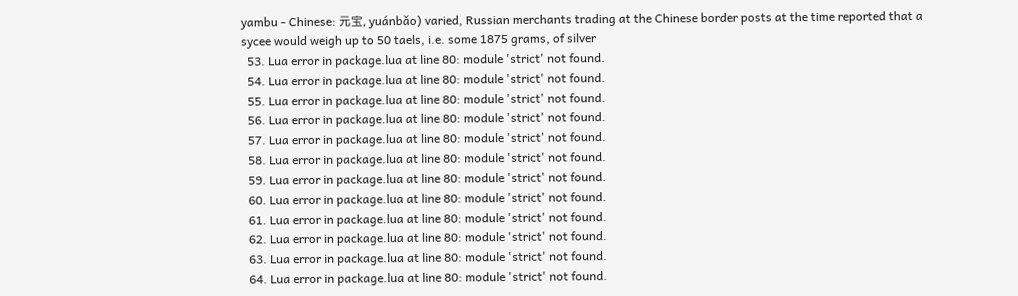yambu - Chinese: 元宝, yuánbǎo) varied, Russian merchants trading at the Chinese border posts at the time reported that a sycee would weigh up to 50 taels, i.e. some 1875 grams, of silver
  53. Lua error in package.lua at line 80: module 'strict' not found.
  54. Lua error in package.lua at line 80: module 'strict' not found.
  55. Lua error in package.lua at line 80: module 'strict' not found.
  56. Lua error in package.lua at line 80: module 'strict' not found.
  57. Lua error in package.lua at line 80: module 'strict' not found.
  58. Lua error in package.lua at line 80: module 'strict' not found.
  59. Lua error in package.lua at line 80: module 'strict' not found.
  60. Lua error in package.lua at line 80: module 'strict' not found.
  61. Lua error in package.lua at line 80: module 'strict' not found.
  62. Lua error in package.lua at line 80: module 'strict' not found.
  63. Lua error in package.lua at line 80: module 'strict' not found.
  64. Lua error in package.lua at line 80: module 'strict' not found.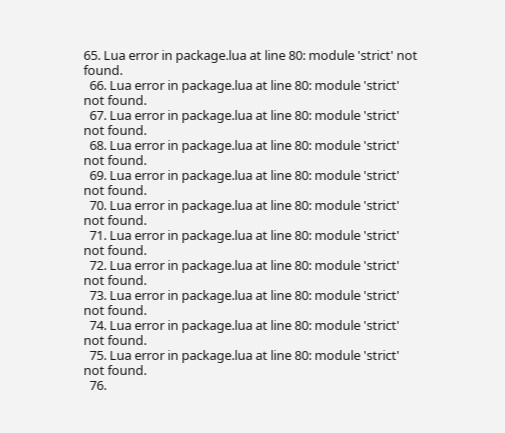65. Lua error in package.lua at line 80: module 'strict' not found.
  66. Lua error in package.lua at line 80: module 'strict' not found.
  67. Lua error in package.lua at line 80: module 'strict' not found.
  68. Lua error in package.lua at line 80: module 'strict' not found.
  69. Lua error in package.lua at line 80: module 'strict' not found.
  70. Lua error in package.lua at line 80: module 'strict' not found.
  71. Lua error in package.lua at line 80: module 'strict' not found.
  72. Lua error in package.lua at line 80: module 'strict' not found.
  73. Lua error in package.lua at line 80: module 'strict' not found.
  74. Lua error in package.lua at line 80: module 'strict' not found.
  75. Lua error in package.lua at line 80: module 'strict' not found.
  76.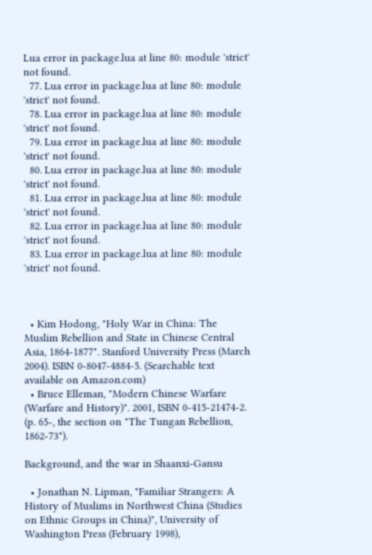Lua error in package.lua at line 80: module 'strict' not found.
  77. Lua error in package.lua at line 80: module 'strict' not found.
  78. Lua error in package.lua at line 80: module 'strict' not found.
  79. Lua error in package.lua at line 80: module 'strict' not found.
  80. Lua error in package.lua at line 80: module 'strict' not found.
  81. Lua error in package.lua at line 80: module 'strict' not found.
  82. Lua error in package.lua at line 80: module 'strict' not found.
  83. Lua error in package.lua at line 80: module 'strict' not found.



  • Kim Hodong, "Holy War in China: The Muslim Rebellion and State in Chinese Central Asia, 1864-1877". Stanford University Press (March 2004). ISBN 0-8047-4884-5. (Searchable text available on Amazon.com)
  • Bruce Elleman, "Modern Chinese Warfare (Warfare and History)". 2001, ISBN 0-415-21474-2. (p. 65-, the section on "The Tungan Rebellion, 1862-73").

Background, and the war in Shaanxi-Gansu

  • Jonathan N. Lipman, "Familiar Strangers: A History of Muslims in Northwest China (Studies on Ethnic Groups in China)", University of Washington Press (February 1998),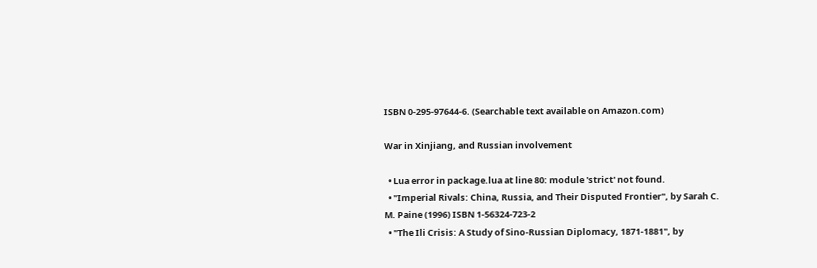ISBN 0-295-97644-6. (Searchable text available on Amazon.com)

War in Xinjiang, and Russian involvement

  • Lua error in package.lua at line 80: module 'strict' not found.
  • "Imperial Rivals: China, Russia, and Their Disputed Frontier", by Sarah C. M. Paine (1996) ISBN 1-56324-723-2
  • "The Ili Crisis: A Study of Sino-Russian Diplomacy, 1871-1881", by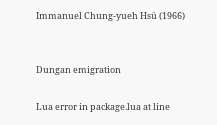Immanuel Chung-yueh Hsü (1966)


Dungan emigration

Lua error in package.lua at line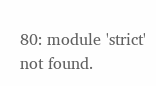80: module 'strict' not found.